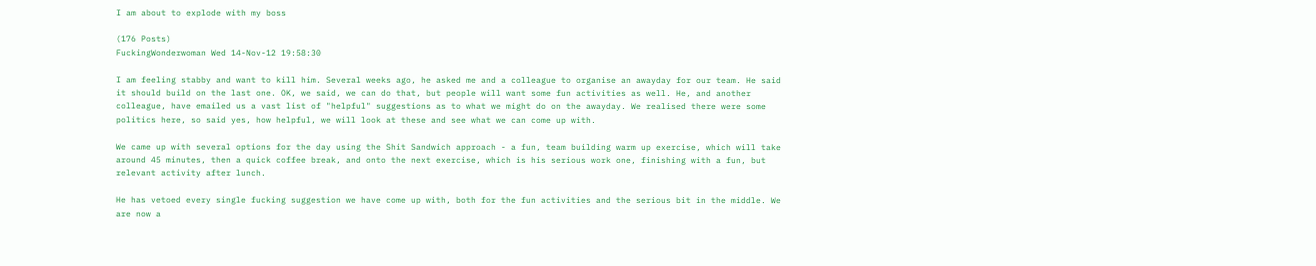I am about to explode with my boss

(176 Posts)
FuckingWonderwoman Wed 14-Nov-12 19:58:30

I am feeling stabby and want to kill him. Several weeks ago, he asked me and a colleague to organise an awayday for our team. He said it should build on the last one. OK, we said, we can do that, but people will want some fun activities as well. He, and another colleague, have emailed us a vast list of "helpful" suggestions as to what we might do on the awayday. We realised there were some politics here, so said yes, how helpful, we will look at these and see what we can come up with.

We came up with several options for the day using the Shit Sandwich approach - a fun, team building warm up exercise, which will take around 45 minutes, then a quick coffee break, and onto the next exercise, which is his serious work one, finishing with a fun, but relevant activity after lunch.

He has vetoed every single fucking suggestion we have come up with, both for the fun activities and the serious bit in the middle. We are now a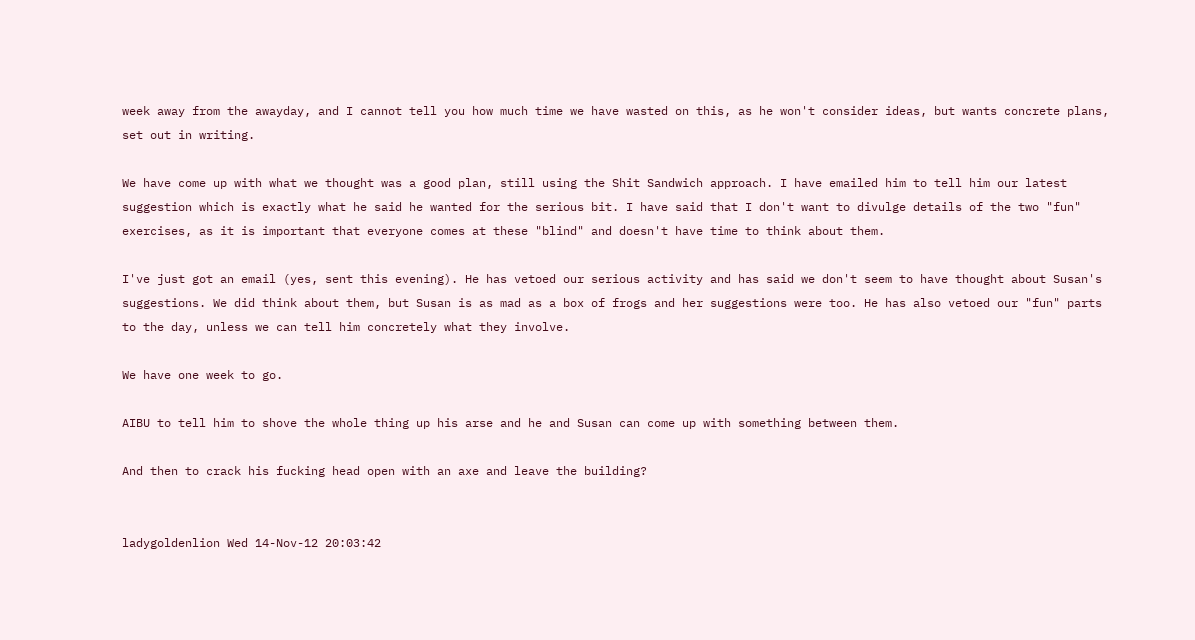week away from the awayday, and I cannot tell you how much time we have wasted on this, as he won't consider ideas, but wants concrete plans, set out in writing.

We have come up with what we thought was a good plan, still using the Shit Sandwich approach. I have emailed him to tell him our latest suggestion which is exactly what he said he wanted for the serious bit. I have said that I don't want to divulge details of the two "fun" exercises, as it is important that everyone comes at these "blind" and doesn't have time to think about them.

I've just got an email (yes, sent this evening). He has vetoed our serious activity and has said we don't seem to have thought about Susan's suggestions. We did think about them, but Susan is as mad as a box of frogs and her suggestions were too. He has also vetoed our "fun" parts to the day, unless we can tell him concretely what they involve.

We have one week to go.

AIBU to tell him to shove the whole thing up his arse and he and Susan can come up with something between them.

And then to crack his fucking head open with an axe and leave the building?


ladygoldenlion Wed 14-Nov-12 20:03:42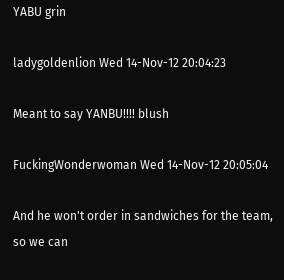YABU grin

ladygoldenlion Wed 14-Nov-12 20:04:23

Meant to say YANBU!!!! blush

FuckingWonderwoman Wed 14-Nov-12 20:05:04

And he won't order in sandwiches for the team, so we can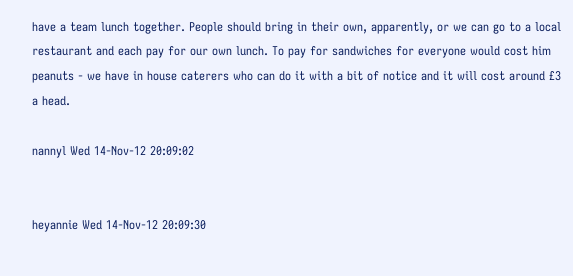have a team lunch together. People should bring in their own, apparently, or we can go to a local restaurant and each pay for our own lunch. To pay for sandwiches for everyone would cost him peanuts - we have in house caterers who can do it with a bit of notice and it will cost around £3 a head.

nannyl Wed 14-Nov-12 20:09:02


heyannie Wed 14-Nov-12 20:09:30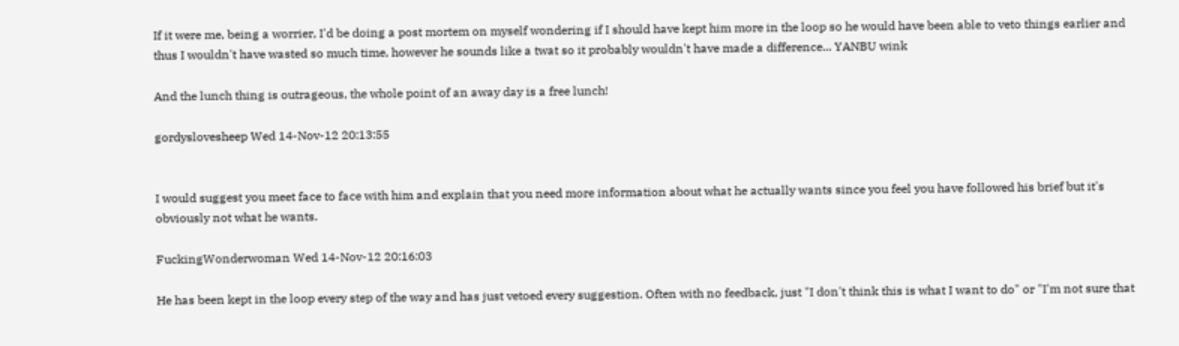If it were me, being a worrier, I'd be doing a post mortem on myself wondering if I should have kept him more in the loop so he would have been able to veto things earlier and thus I wouldn't have wasted so much time, however he sounds like a twat so it probably wouldn't have made a difference... YANBU wink

And the lunch thing is outrageous, the whole point of an away day is a free lunch!

gordyslovesheep Wed 14-Nov-12 20:13:55


I would suggest you meet face to face with him and explain that you need more information about what he actually wants since you feel you have followed his brief but it's obviously not what he wants.

FuckingWonderwoman Wed 14-Nov-12 20:16:03

He has been kept in the loop every step of the way and has just vetoed every suggestion. Often with no feedback, just "I don't think this is what I want to do" or "I'm not sure that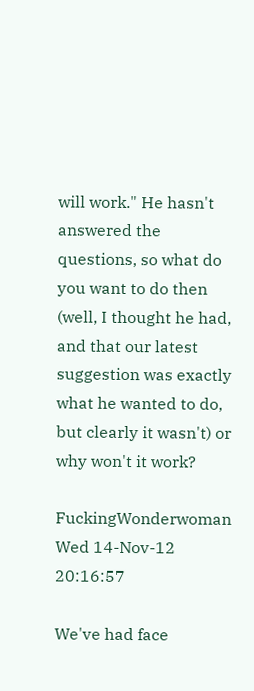will work." He hasn't answered the questions, so what do you want to do then (well, I thought he had, and that our latest suggestion was exactly what he wanted to do, but clearly it wasn't) or why won't it work?

FuckingWonderwoman Wed 14-Nov-12 20:16:57

We've had face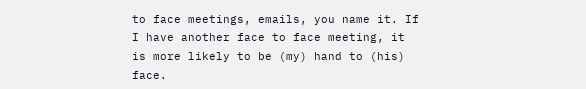to face meetings, emails, you name it. If I have another face to face meeting, it is more likely to be (my) hand to (his) face.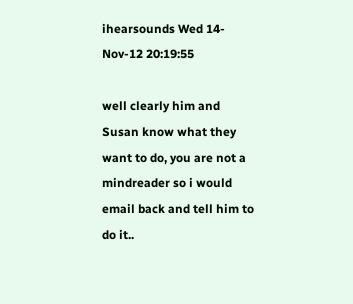ihearsounds Wed 14-Nov-12 20:19:55

well clearly him and Susan know what they want to do, you are not a mindreader so i would email back and tell him to do it..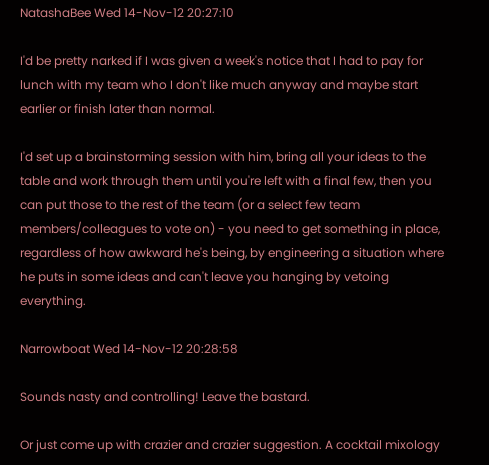NatashaBee Wed 14-Nov-12 20:27:10

I'd be pretty narked if I was given a week's notice that I had to pay for lunch with my team who I don't like much anyway and maybe start earlier or finish later than normal.

I'd set up a brainstorming session with him, bring all your ideas to the table and work through them until you're left with a final few, then you can put those to the rest of the team (or a select few team members/colleagues to vote on) - you need to get something in place, regardless of how awkward he's being, by engineering a situation where he puts in some ideas and can't leave you hanging by vetoing everything.

Narrowboat Wed 14-Nov-12 20:28:58

Sounds nasty and controlling! Leave the bastard.

Or just come up with crazier and crazier suggestion. A cocktail mixology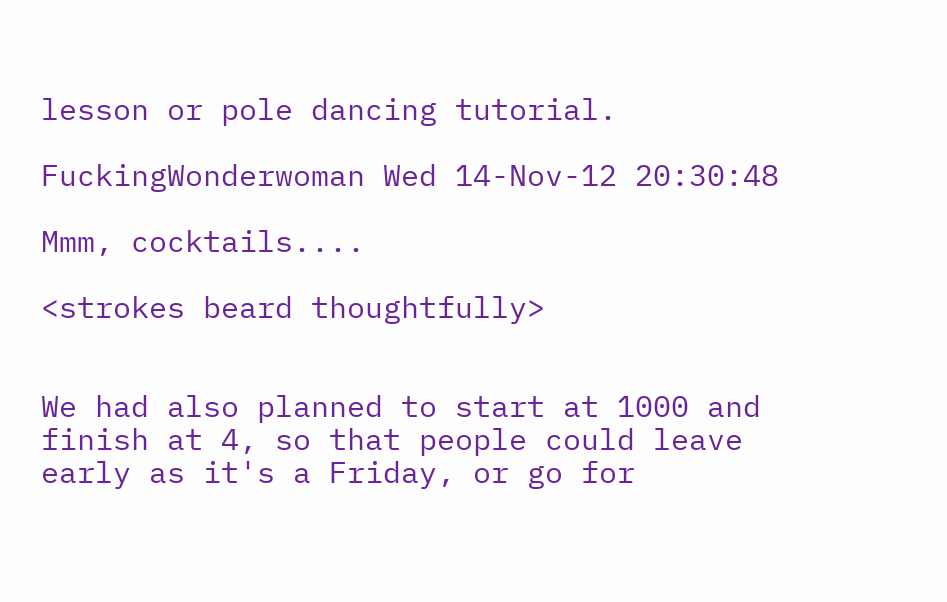lesson or pole dancing tutorial.

FuckingWonderwoman Wed 14-Nov-12 20:30:48

Mmm, cocktails....

<strokes beard thoughtfully>


We had also planned to start at 1000 and finish at 4, so that people could leave early as it's a Friday, or go for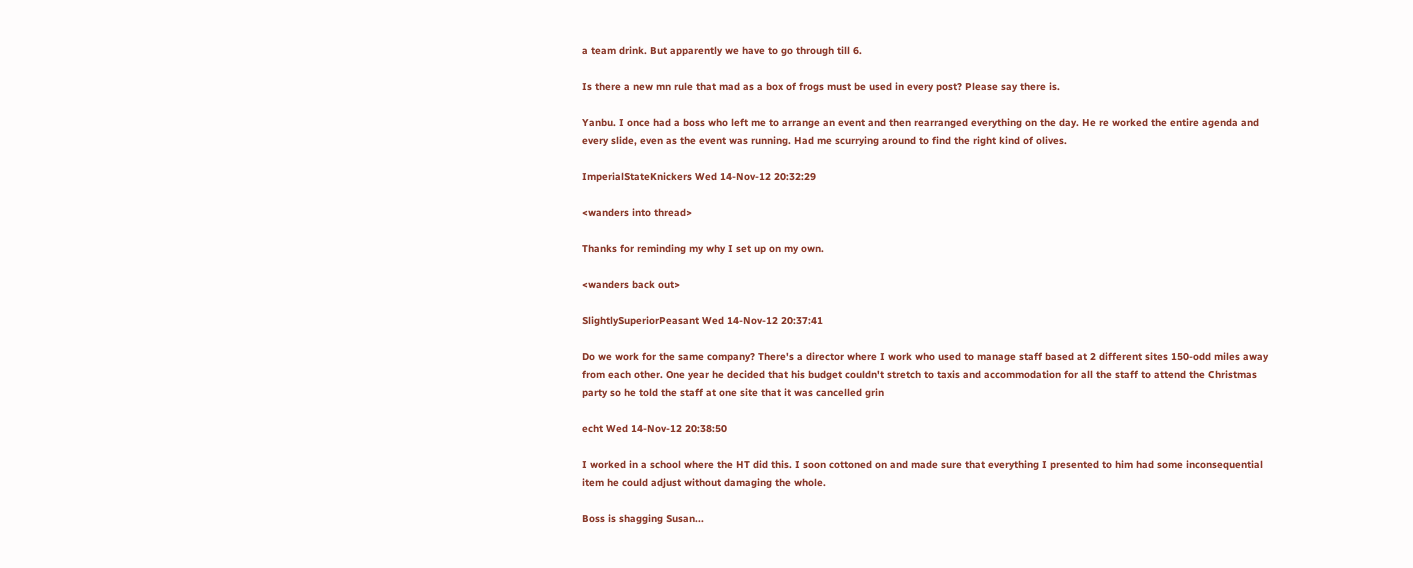a team drink. But apparently we have to go through till 6.

Is there a new mn rule that mad as a box of frogs must be used in every post? Please say there is.

Yanbu. I once had a boss who left me to arrange an event and then rearranged everything on the day. He re worked the entire agenda and every slide, even as the event was running. Had me scurrying around to find the right kind of olives.

ImperialStateKnickers Wed 14-Nov-12 20:32:29

<wanders into thread>

Thanks for reminding my why I set up on my own.

<wanders back out>

SlightlySuperiorPeasant Wed 14-Nov-12 20:37:41

Do we work for the same company? There's a director where I work who used to manage staff based at 2 different sites 150-odd miles away from each other. One year he decided that his budget couldn't stretch to taxis and accommodation for all the staff to attend the Christmas party so he told the staff at one site that it was cancelled grin

echt Wed 14-Nov-12 20:38:50

I worked in a school where the HT did this. I soon cottoned on and made sure that everything I presented to him had some inconsequential item he could adjust without damaging the whole.

Boss is shagging Susan...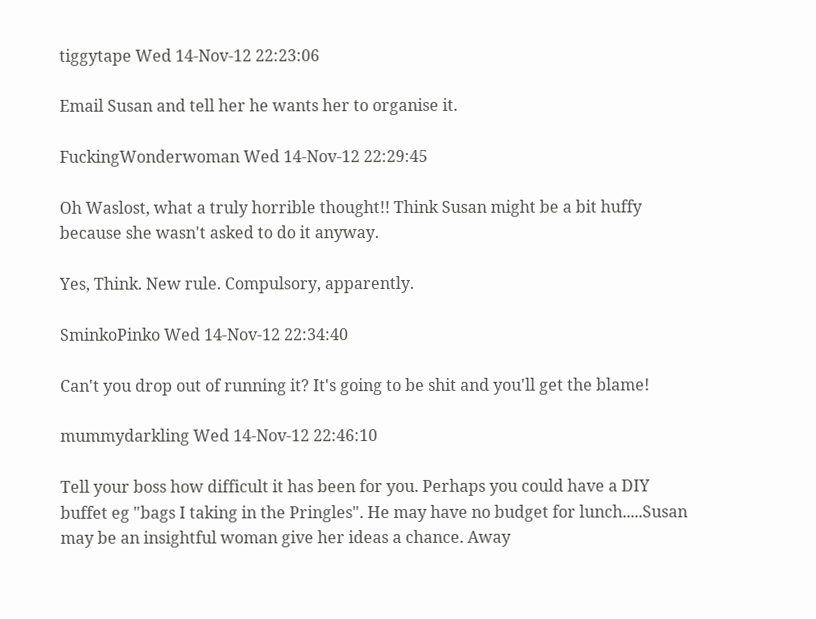tiggytape Wed 14-Nov-12 22:23:06

Email Susan and tell her he wants her to organise it.

FuckingWonderwoman Wed 14-Nov-12 22:29:45

Oh Waslost, what a truly horrible thought!! Think Susan might be a bit huffy because she wasn't asked to do it anyway.

Yes, Think. New rule. Compulsory, apparently.

SminkoPinko Wed 14-Nov-12 22:34:40

Can't you drop out of running it? It's going to be shit and you'll get the blame!

mummydarkling Wed 14-Nov-12 22:46:10

Tell your boss how difficult it has been for you. Perhaps you could have a DIY buffet eg "bags I taking in the Pringles". He may have no budget for lunch.....Susan may be an insightful woman give her ideas a chance. Away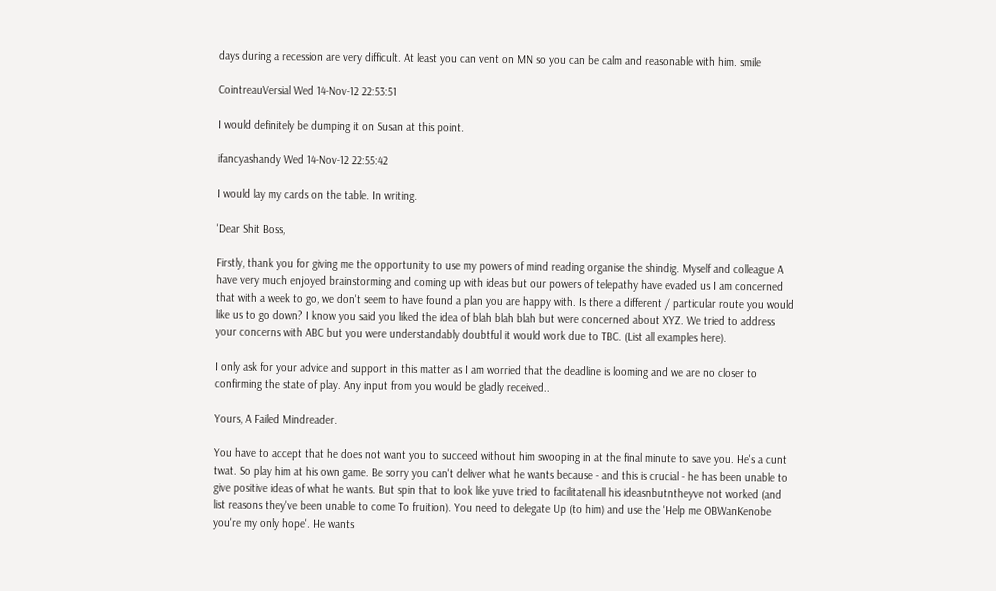days during a recession are very difficult. At least you can vent on MN so you can be calm and reasonable with him. smile

CointreauVersial Wed 14-Nov-12 22:53:51

I would definitely be dumping it on Susan at this point.

ifancyashandy Wed 14-Nov-12 22:55:42

I would lay my cards on the table. In writing.

'Dear Shit Boss,

Firstly, thank you for giving me the opportunity to use my powers of mind reading organise the shindig. Myself and colleague A have very much enjoyed brainstorming and coming up with ideas but our powers of telepathy have evaded us I am concerned that with a week to go, we don't seem to have found a plan you are happy with. Is there a different / particular route you would like us to go down? I know you said you liked the idea of blah blah blah but were concerned about XYZ. We tried to address your concerns with ABC but you were understandably doubtful it would work due to TBC. (List all examples here).

I only ask for your advice and support in this matter as I am worried that the deadline is looming and we are no closer to confirming the state of play. Any input from you would be gladly received..

Yours, A Failed Mindreader.

You have to accept that he does not want you to succeed without him swooping in at the final minute to save you. He's a cunt twat. So play him at his own game. Be sorry you can't deliver what he wants because - and this is crucial - he has been unable to give positive ideas of what he wants. But spin that to look like yuve tried to facilitatenall his ideasnbutntheyve not worked (and list reasons they've been unable to come To fruition). You need to delegate Up (to him) and use the 'Help me OBWanKenobe you're my only hope'. He wants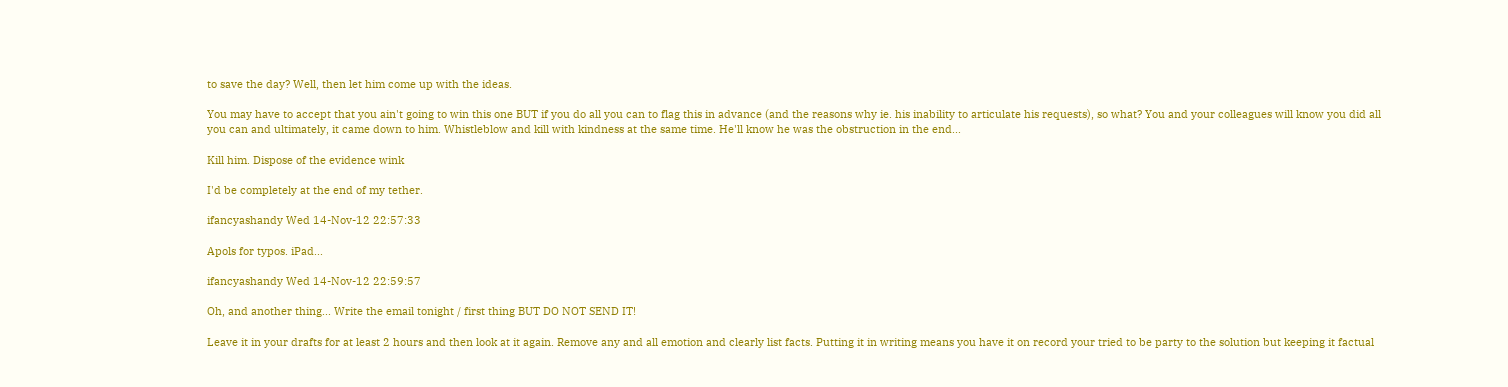to save the day? Well, then let him come up with the ideas.

You may have to accept that you ain't going to win this one BUT if you do all you can to flag this in advance (and the reasons why ie. his inability to articulate his requests), so what? You and your colleagues will know you did all you can and ultimately, it came down to him. Whistleblow and kill with kindness at the same time. He'll know he was the obstruction in the end...

Kill him. Dispose of the evidence wink

I'd be completely at the end of my tether.

ifancyashandy Wed 14-Nov-12 22:57:33

Apols for typos. iPad...

ifancyashandy Wed 14-Nov-12 22:59:57

Oh, and another thing... Write the email tonight / first thing BUT DO NOT SEND IT!

Leave it in your drafts for at least 2 hours and then look at it again. Remove any and all emotion and clearly list facts. Putting it in writing means you have it on record your tried to be party to the solution but keeping it factual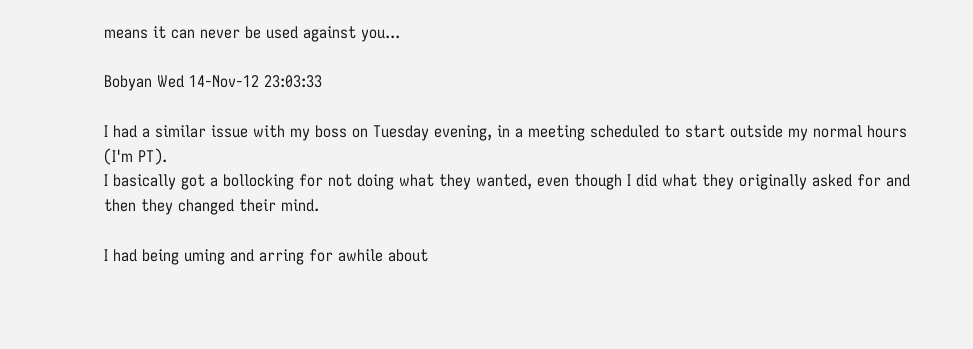means it can never be used against you...

Bobyan Wed 14-Nov-12 23:03:33

I had a similar issue with my boss on Tuesday evening, in a meeting scheduled to start outside my normal hours (I'm PT).
I basically got a bollocking for not doing what they wanted, even though I did what they originally asked for and then they changed their mind.

I had being uming and arring for awhile about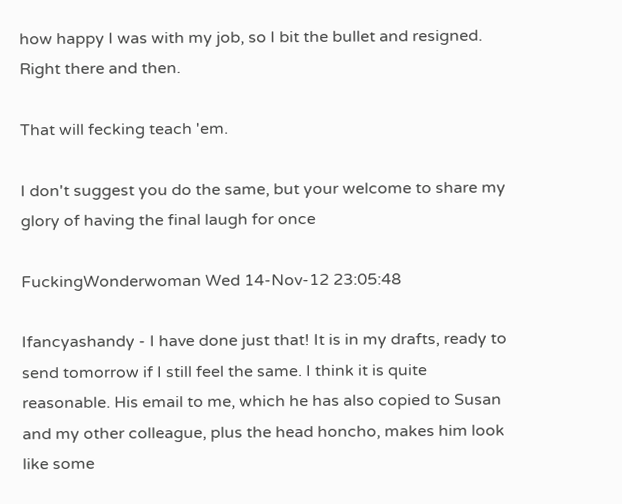how happy I was with my job, so I bit the bullet and resigned. Right there and then.

That will fecking teach 'em.

I don't suggest you do the same, but your welcome to share my glory of having the final laugh for once

FuckingWonderwoman Wed 14-Nov-12 23:05:48

Ifancyashandy - I have done just that! It is in my drafts, ready to send tomorrow if I still feel the same. I think it is quite reasonable. His email to me, which he has also copied to Susan and my other colleague, plus the head honcho, makes him look like some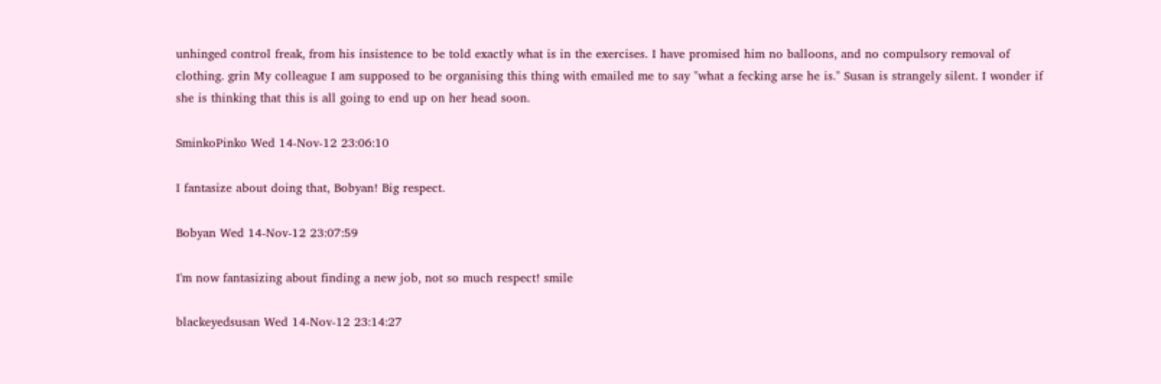unhinged control freak, from his insistence to be told exactly what is in the exercises. I have promised him no balloons, and no compulsory removal of clothing. grin My colleague I am supposed to be organising this thing with emailed me to say "what a fecking arse he is." Susan is strangely silent. I wonder if she is thinking that this is all going to end up on her head soon.

SminkoPinko Wed 14-Nov-12 23:06:10

I fantasize about doing that, Bobyan! Big respect.

Bobyan Wed 14-Nov-12 23:07:59

I'm now fantasizing about finding a new job, not so much respect! smile

blackeyedsusan Wed 14-Nov-12 23:14:27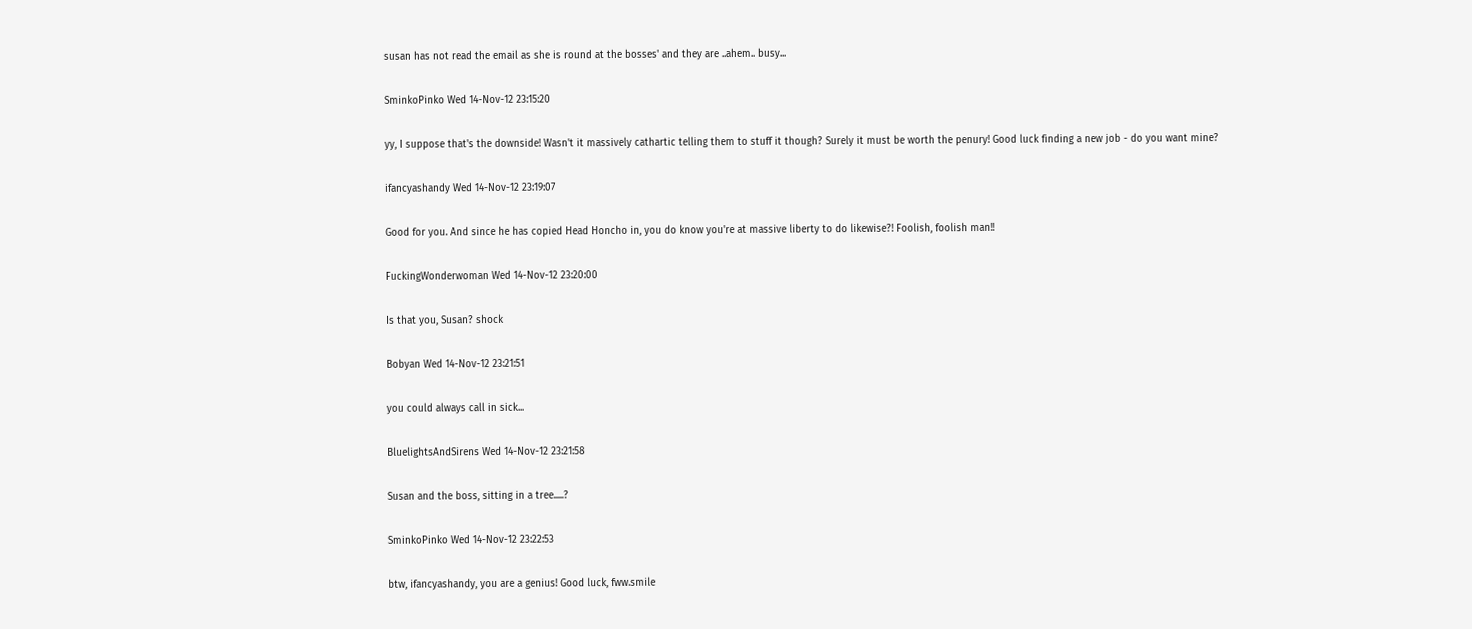susan has not read the email as she is round at the bosses' and they are ..ahem.. busy...

SminkoPinko Wed 14-Nov-12 23:15:20

yy, I suppose that's the downside! Wasn't it massively cathartic telling them to stuff it though? Surely it must be worth the penury! Good luck finding a new job - do you want mine?

ifancyashandy Wed 14-Nov-12 23:19:07

Good for you. And since he has copied Head Honcho in, you do know you're at massive liberty to do likewise?! Foolish, foolish man!!

FuckingWonderwoman Wed 14-Nov-12 23:20:00

Is that you, Susan? shock

Bobyan Wed 14-Nov-12 23:21:51

you could always call in sick...

BluelightsAndSirens Wed 14-Nov-12 23:21:58

Susan and the boss, sitting in a tree.....?

SminkoPinko Wed 14-Nov-12 23:22:53

btw, ifancyashandy, you are a genius! Good luck, fww.smile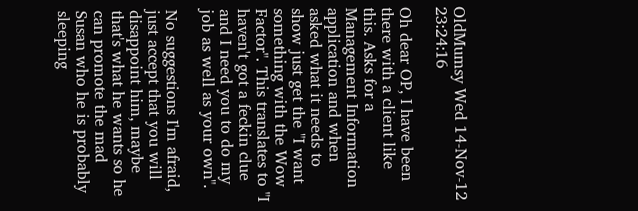OldMumsy Wed 14-Nov-12 23:24:16

Oh dear OP, I have been there with a client like this. Asks for a Management Information application and when asked what it needs to show just get the "I want something with the Wow Factor". This translates to "I haven't got a feckin clue and I need you to do my job as well as your own".

No suggestions I'm afraid, just accept that you will disappoint him, maybe that's what he wants so he can promote the mad Susan who he is probably sleeping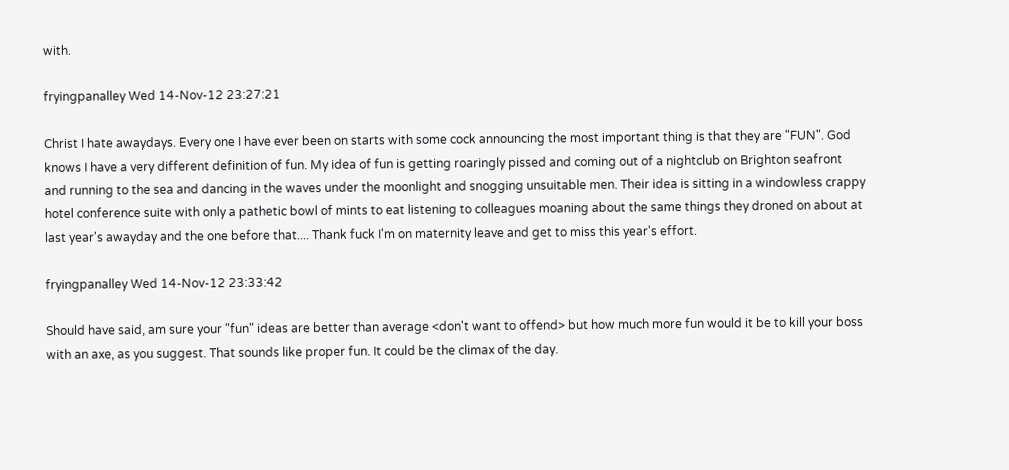with.

fryingpanalley Wed 14-Nov-12 23:27:21

Christ I hate awaydays. Every one I have ever been on starts with some cock announcing the most important thing is that they are "FUN". God knows I have a very different definition of fun. My idea of fun is getting roaringly pissed and coming out of a nightclub on Brighton seafront and running to the sea and dancing in the waves under the moonlight and snogging unsuitable men. Their idea is sitting in a windowless crappy hotel conference suite with only a pathetic bowl of mints to eat listening to colleagues moaning about the same things they droned on about at last year's awayday and the one before that.... Thank fuck I'm on maternity leave and get to miss this year's effort.

fryingpanalley Wed 14-Nov-12 23:33:42

Should have said, am sure your "fun" ideas are better than average <don't want to offend> but how much more fun would it be to kill your boss with an axe, as you suggest. That sounds like proper fun. It could be the climax of the day.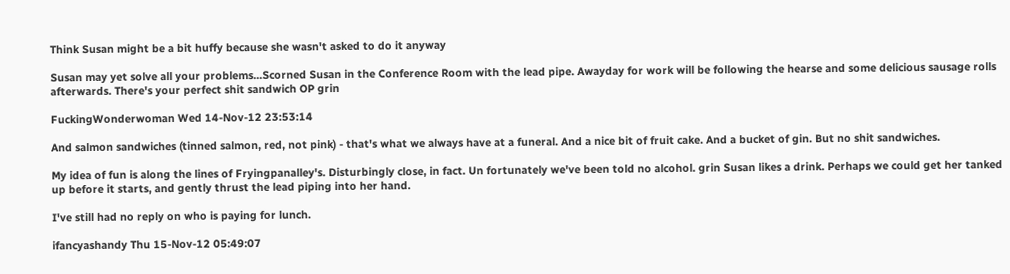Think Susan might be a bit huffy because she wasn't asked to do it anyway

Susan may yet solve all your problems...Scorned Susan in the Conference Room with the lead pipe. Awayday for work will be following the hearse and some delicious sausage rolls afterwards. There's your perfect shit sandwich OP grin

FuckingWonderwoman Wed 14-Nov-12 23:53:14

And salmon sandwiches (tinned salmon, red, not pink) - that's what we always have at a funeral. And a nice bit of fruit cake. And a bucket of gin. But no shit sandwiches.

My idea of fun is along the lines of Fryingpanalley's. Disturbingly close, in fact. Un fortunately we've been told no alcohol. grin Susan likes a drink. Perhaps we could get her tanked up before it starts, and gently thrust the lead piping into her hand.

I've still had no reply on who is paying for lunch.

ifancyashandy Thu 15-Nov-12 05:49:07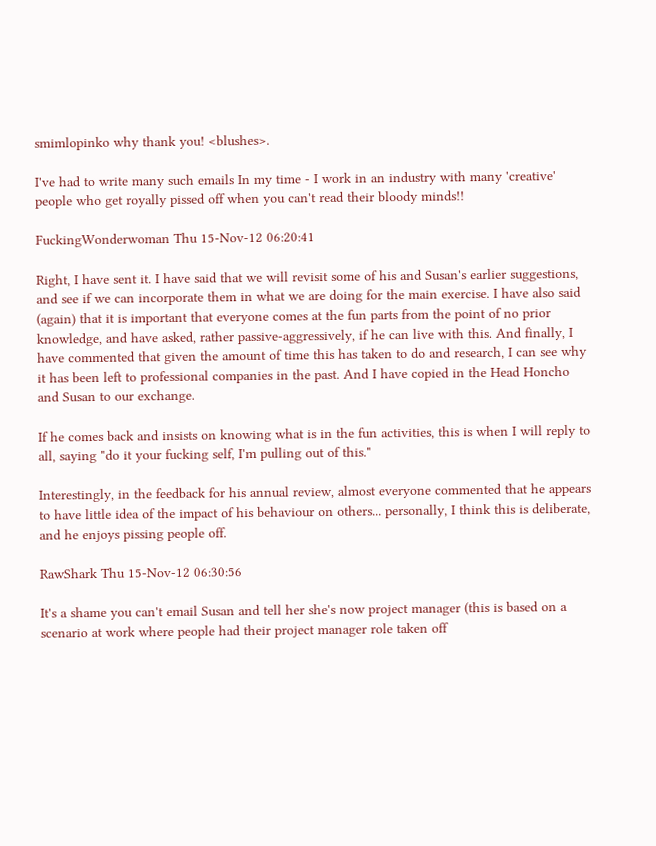smimlopinko why thank you! <blushes>.

I've had to write many such emails In my time - I work in an industry with many 'creative' people who get royally pissed off when you can't read their bloody minds!!

FuckingWonderwoman Thu 15-Nov-12 06:20:41

Right, I have sent it. I have said that we will revisit some of his and Susan's earlier suggestions, and see if we can incorporate them in what we are doing for the main exercise. I have also said (again) that it is important that everyone comes at the fun parts from the point of no prior knowledge, and have asked, rather passive-aggressively, if he can live with this. And finally, I have commented that given the amount of time this has taken to do and research, I can see why it has been left to professional companies in the past. And I have copied in the Head Honcho and Susan to our exchange.

If he comes back and insists on knowing what is in the fun activities, this is when I will reply to all, saying "do it your fucking self, I'm pulling out of this."

Interestingly, in the feedback for his annual review, almost everyone commented that he appears to have little idea of the impact of his behaviour on others... personally, I think this is deliberate, and he enjoys pissing people off.

RawShark Thu 15-Nov-12 06:30:56

It's a shame you can't email Susan and tell her she's now project manager (this is based on a scenario at work where people had their project manager role taken off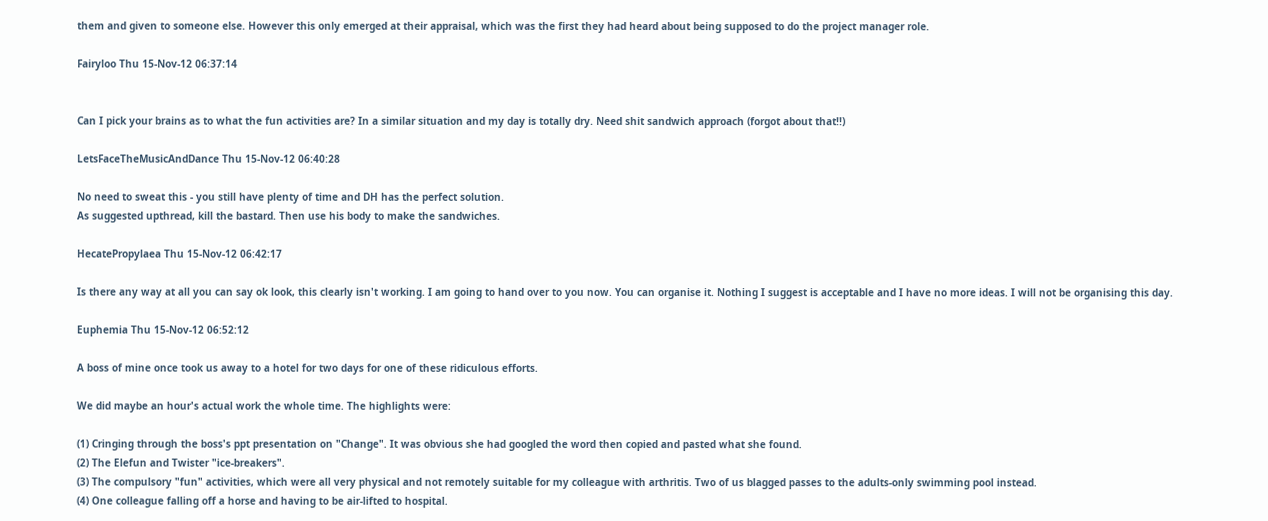them and given to someone else. However this only emerged at their appraisal, which was the first they had heard about being supposed to do the project manager role.

Fairyloo Thu 15-Nov-12 06:37:14


Can I pick your brains as to what the fun activities are? In a similar situation and my day is totally dry. Need shit sandwich approach (forgot about that!!)

LetsFaceTheMusicAndDance Thu 15-Nov-12 06:40:28

No need to sweat this - you still have plenty of time and DH has the perfect solution.
As suggested upthread, kill the bastard. Then use his body to make the sandwiches.

HecatePropylaea Thu 15-Nov-12 06:42:17

Is there any way at all you can say ok look, this clearly isn't working. I am going to hand over to you now. You can organise it. Nothing I suggest is acceptable and I have no more ideas. I will not be organising this day.

Euphemia Thu 15-Nov-12 06:52:12

A boss of mine once took us away to a hotel for two days for one of these ridiculous efforts.

We did maybe an hour's actual work the whole time. The highlights were:

(1) Cringing through the boss's ppt presentation on "Change". It was obvious she had googled the word then copied and pasted what she found.
(2) The Elefun and Twister "ice-breakers".
(3) The compulsory "fun" activities, which were all very physical and not remotely suitable for my colleague with arthritis. Two of us blagged passes to the adults-only swimming pool instead.
(4) One colleague falling off a horse and having to be air-lifted to hospital.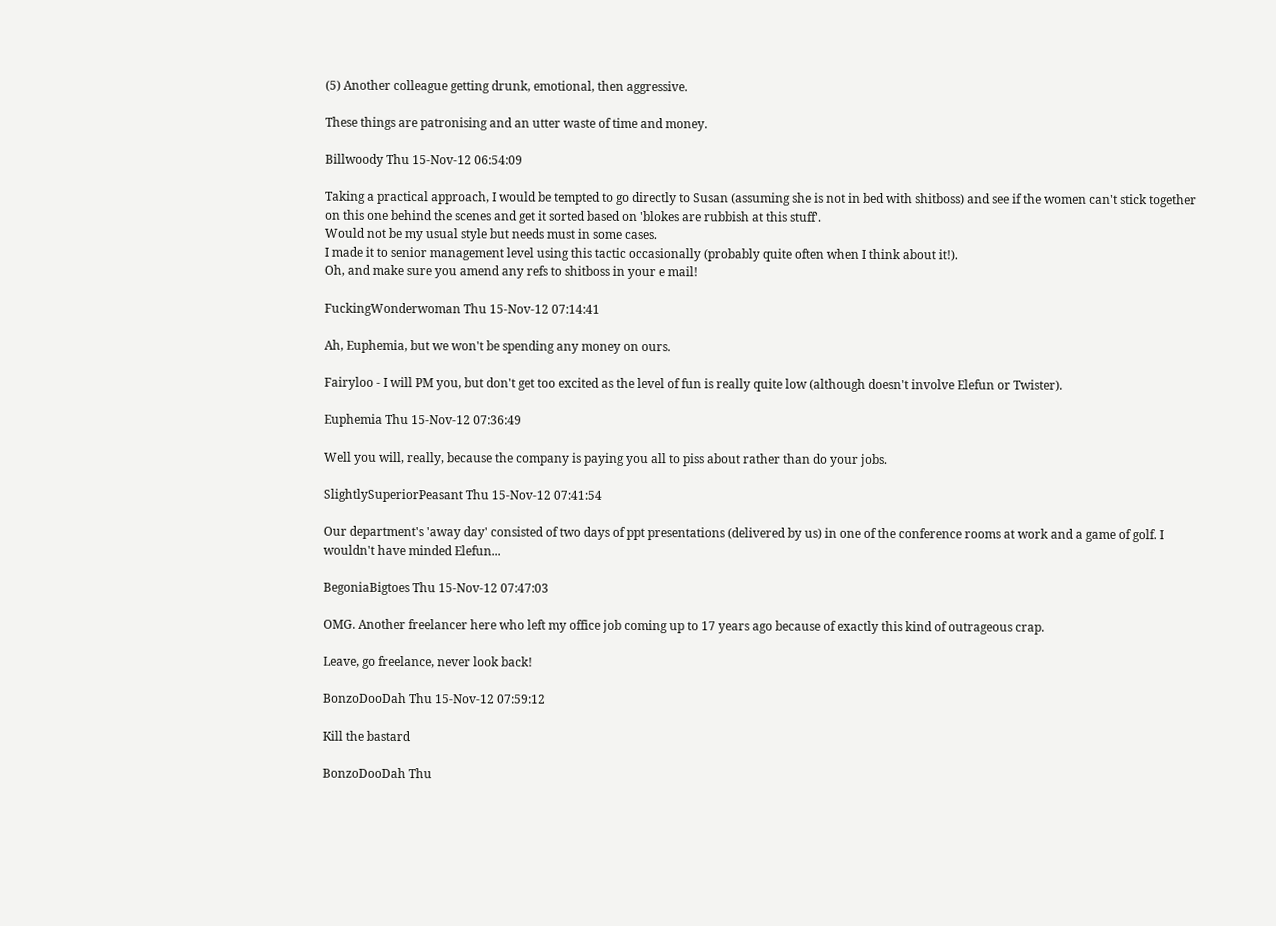(5) Another colleague getting drunk, emotional, then aggressive.

These things are patronising and an utter waste of time and money.

Billwoody Thu 15-Nov-12 06:54:09

Taking a practical approach, I would be tempted to go directly to Susan (assuming she is not in bed with shitboss) and see if the women can't stick together on this one behind the scenes and get it sorted based on 'blokes are rubbish at this stuff'.
Would not be my usual style but needs must in some cases.
I made it to senior management level using this tactic occasionally (probably quite often when I think about it!).
Oh, and make sure you amend any refs to shitboss in your e mail!

FuckingWonderwoman Thu 15-Nov-12 07:14:41

Ah, Euphemia, but we won't be spending any money on ours.

Fairyloo - I will PM you, but don't get too excited as the level of fun is really quite low (although doesn't involve Elefun or Twister).

Euphemia Thu 15-Nov-12 07:36:49

Well you will, really, because the company is paying you all to piss about rather than do your jobs.

SlightlySuperiorPeasant Thu 15-Nov-12 07:41:54

Our department's 'away day' consisted of two days of ppt presentations (delivered by us) in one of the conference rooms at work and a game of golf. I wouldn't have minded Elefun...

BegoniaBigtoes Thu 15-Nov-12 07:47:03

OMG. Another freelancer here who left my office job coming up to 17 years ago because of exactly this kind of outrageous crap.

Leave, go freelance, never look back!

BonzoDooDah Thu 15-Nov-12 07:59:12

Kill the bastard

BonzoDooDah Thu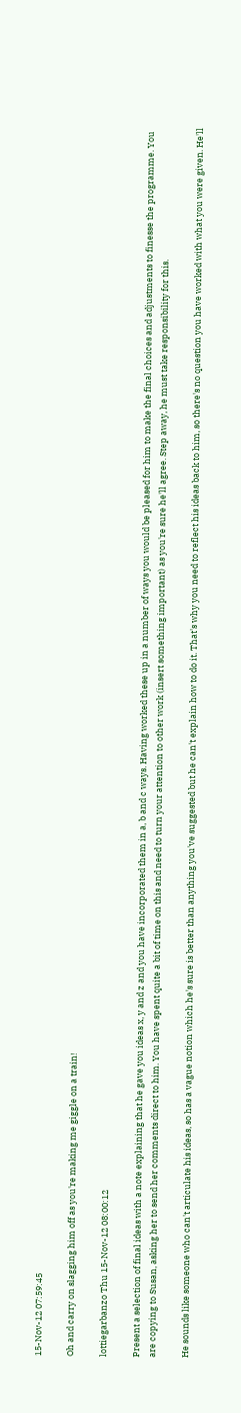15-Nov-12 07:59:45

Oh and carry on slagging him off as you're making me giggle on a train!

lottiegarbanzo Thu 15-Nov-12 08:00:12

Present a selection of final ideas with a note explaining that he gave you ideas x, y and z and you have incorporated them in a, b and c ways. Having worked these up in a number of ways you would be pleased for him to make the final choices and adjustments to finesse the programme. You are copying to Susan, asking her to send her comments direct to him. You have spent quite a bit of time on this and need to turn your attention to other work (insert something important) as you're sure he'll agree. Step away, he must take responsibility for this.

He sounds like someone who can't articulate his ideas, so has a vague notion which he's sure is better than anything you've suggested but he can't explain how to do it. That's why you need to reflect his ideas back to him, so there's no question you have worked with what you were given. He'll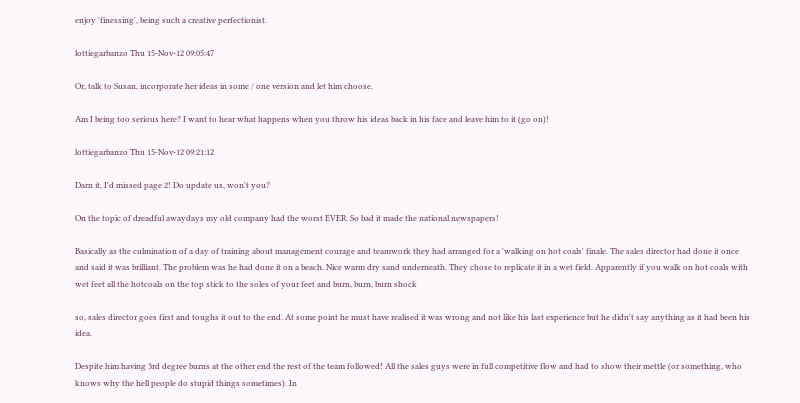enjoy 'finessing', being such a creative perfectionist.

lottiegarbanzo Thu 15-Nov-12 09:05:47

Or, talk to Susan, incorporate her ideas in some / one version and let him choose.

Am I being too serious here? I want to hear what happens when you throw his ideas back in his face and leave him to it (go on)!

lottiegarbanzo Thu 15-Nov-12 09:21:12

Darn it, I'd missed page 2! Do update us, won't you?

On the topic of dreadful awaydays my old company had the worst EVER. So bad it made the national newspapers!

Basically as the culmination of a day of training about management courage and teamwork they had arranged for a 'walking on hot coals' finale. The sales director had done it once and said it was brilliant. The problem was he had done it on a beach. Nice warm dry sand underneath. They chose to replicate it in a wet field. Apparently if you walk on hot coals with wet feet all the hotcoals on the top stick to the soles of your feet and burn, burn, burn shock

so, sales director goes first and toughs it out to the end. At some point he must have realised it was wrong and not like his last experience but he didn't say anything as it had been his idea.

Despite him having 3rd degree burns at the other end the rest of the team followed! All the sales guys were in full competitive flow and had to show their mettle (or something, who knows why the hell people do stupid things sometimes). In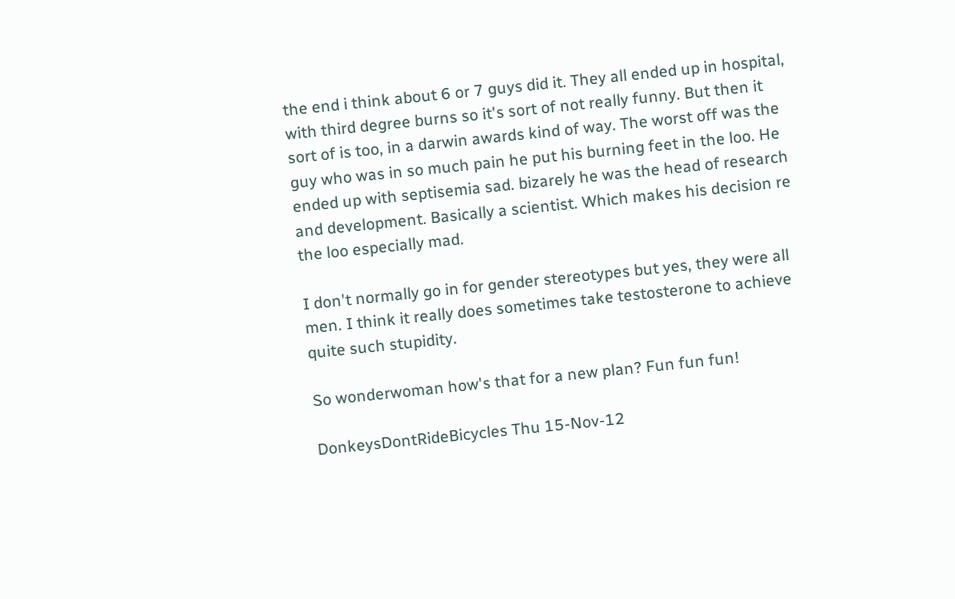the end i think about 6 or 7 guys did it. They all ended up in hospital, with third degree burns so it's sort of not really funny. But then it sort of is too, in a darwin awards kind of way. The worst off was the guy who was in so much pain he put his burning feet in the loo. He ended up with septisemia sad. bizarely he was the head of research and development. Basically a scientist. Which makes his decision re the loo especially mad.

I don't normally go in for gender stereotypes but yes, they were all men. I think it really does sometimes take testosterone to achieve quite such stupidity.

So wonderwoman how's that for a new plan? Fun fun fun!

DonkeysDontRideBicycles Thu 15-Nov-12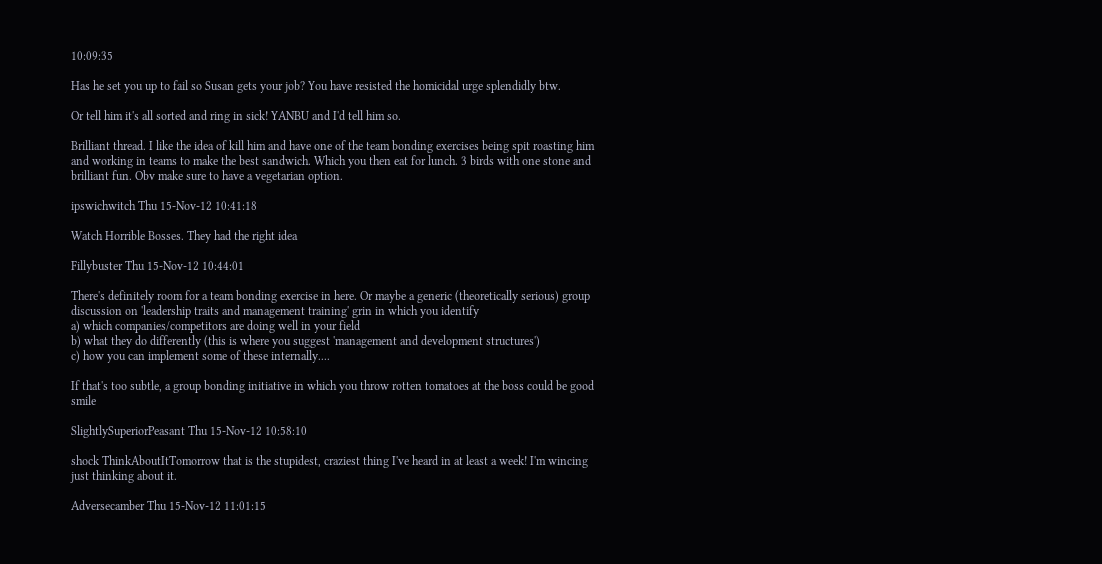10:09:35

Has he set you up to fail so Susan gets your job? You have resisted the homicidal urge splendidly btw.

Or tell him it's all sorted and ring in sick! YANBU and I'd tell him so.

Brilliant thread. I like the idea of kill him and have one of the team bonding exercises being spit roasting him and working in teams to make the best sandwich. Which you then eat for lunch. 3 birds with one stone and brilliant fun. Obv make sure to have a vegetarian option.

ipswichwitch Thu 15-Nov-12 10:41:18

Watch Horrible Bosses. They had the right idea

Fillybuster Thu 15-Nov-12 10:44:01

There's definitely room for a team bonding exercise in here. Or maybe a generic (theoretically serious) group discussion on 'leadership traits and management training' grin in which you identify
a) which companies/competitors are doing well in your field
b) what they do differently (this is where you suggest 'management and development structures')
c) how you can implement some of these internally....

If that's too subtle, a group bonding initiative in which you throw rotten tomatoes at the boss could be good smile

SlightlySuperiorPeasant Thu 15-Nov-12 10:58:10

shock ThinkAboutItTomorrow that is the stupidest, craziest thing I've heard in at least a week! I'm wincing just thinking about it.

Adversecamber Thu 15-Nov-12 11:01:15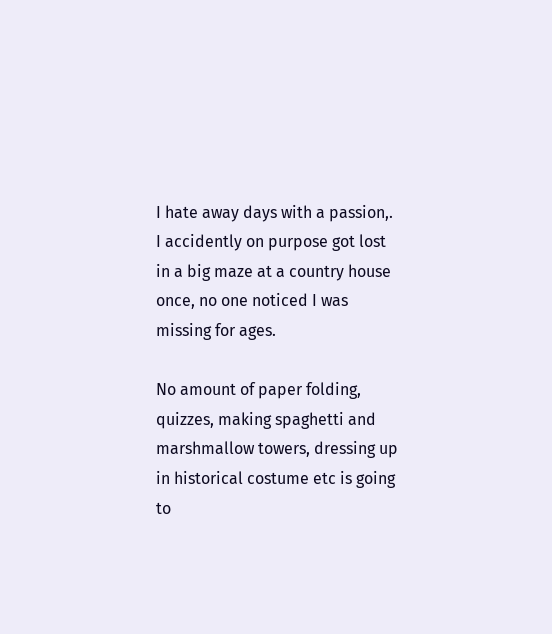I hate away days with a passion,. I accidently on purpose got lost in a big maze at a country house once, no one noticed I was missing for ages.

No amount of paper folding, quizzes, making spaghetti and marshmallow towers, dressing up in historical costume etc is going to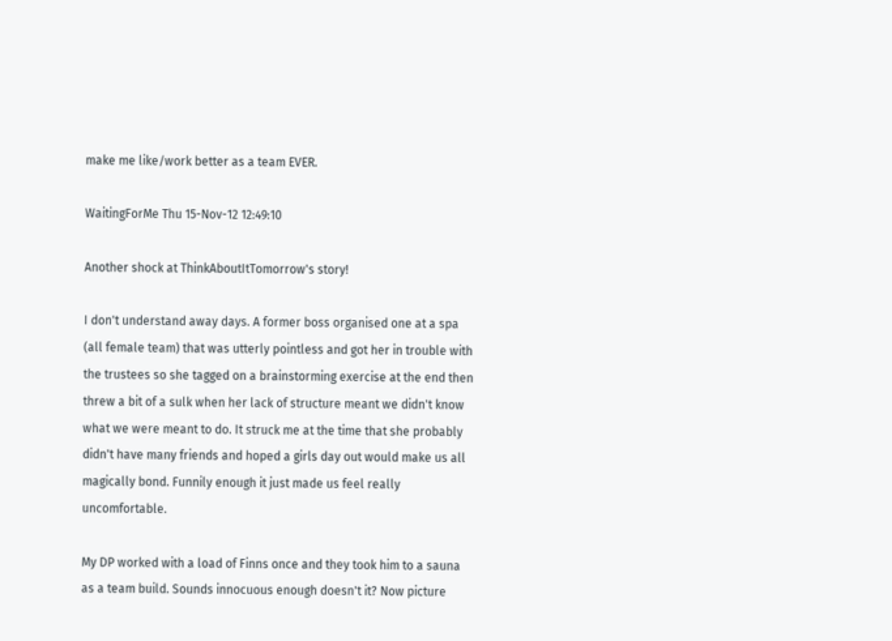make me like/work better as a team EVER.

WaitingForMe Thu 15-Nov-12 12:49:10

Another shock at ThinkAboutItTomorrow's story!

I don't understand away days. A former boss organised one at a spa (all female team) that was utterly pointless and got her in trouble with the trustees so she tagged on a brainstorming exercise at the end then threw a bit of a sulk when her lack of structure meant we didn't know what we were meant to do. It struck me at the time that she probably didn't have many friends and hoped a girls day out would make us all magically bond. Funnily enough it just made us feel really uncomfortable.

My DP worked with a load of Finns once and they took him to a sauna as a team build. Sounds innocuous enough doesn't it? Now picture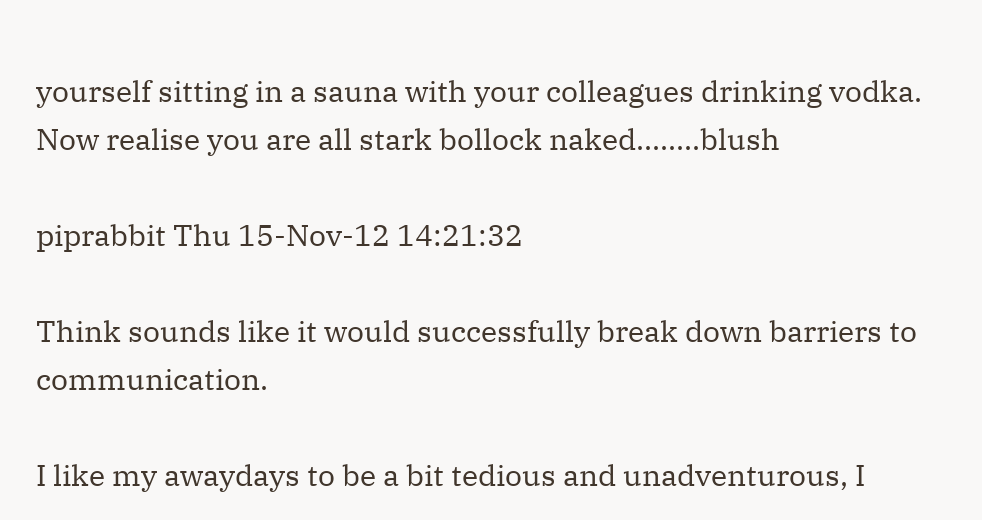yourself sitting in a sauna with your colleagues drinking vodka. Now realise you are all stark bollock naked........blush

piprabbit Thu 15-Nov-12 14:21:32

Think sounds like it would successfully break down barriers to communication.

I like my awaydays to be a bit tedious and unadventurous, I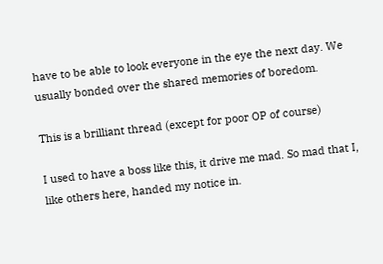have to be able to look everyone in the eye the next day. We usually bonded over the shared memories of boredom.

This is a brilliant thread (except for poor OP of course)

I used to have a boss like this, it drive me mad. So mad that I, like others here, handed my notice in.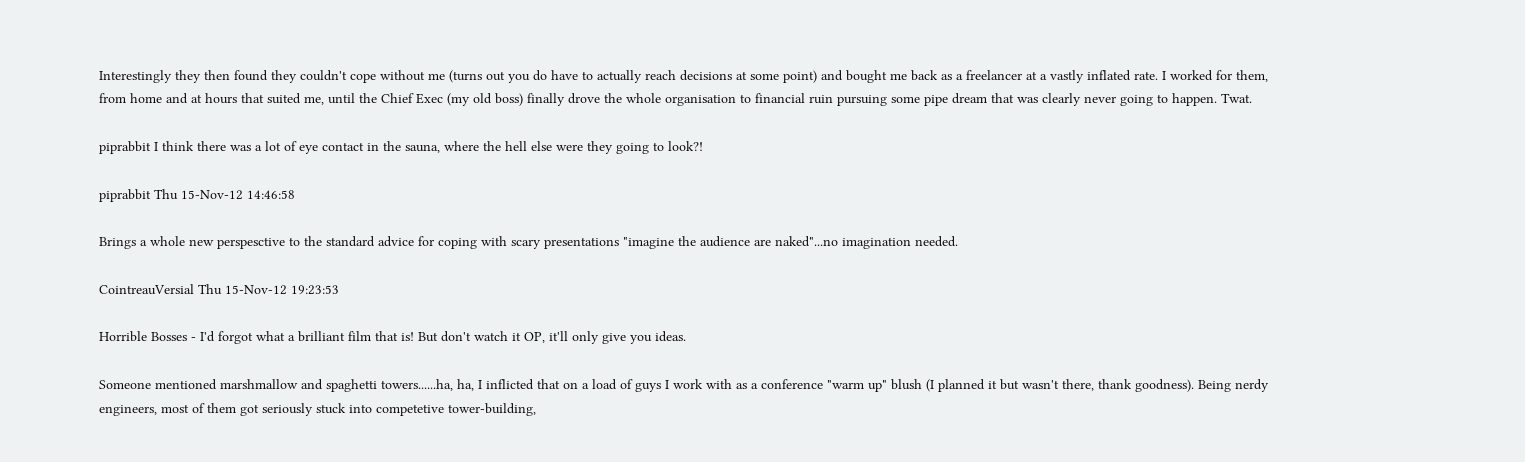Interestingly they then found they couldn't cope without me (turns out you do have to actually reach decisions at some point) and bought me back as a freelancer at a vastly inflated rate. I worked for them, from home and at hours that suited me, until the Chief Exec (my old boss) finally drove the whole organisation to financial ruin pursuing some pipe dream that was clearly never going to happen. Twat.

piprabbit I think there was a lot of eye contact in the sauna, where the hell else were they going to look?!

piprabbit Thu 15-Nov-12 14:46:58

Brings a whole new perspesctive to the standard advice for coping with scary presentations "imagine the audience are naked"...no imagination needed.

CointreauVersial Thu 15-Nov-12 19:23:53

Horrible Bosses - I'd forgot what a brilliant film that is! But don't watch it OP, it'll only give you ideas.

Someone mentioned marshmallow and spaghetti towers......ha, ha, I inflicted that on a load of guys I work with as a conference "warm up" blush (I planned it but wasn't there, thank goodness). Being nerdy engineers, most of them got seriously stuck into competetive tower-building,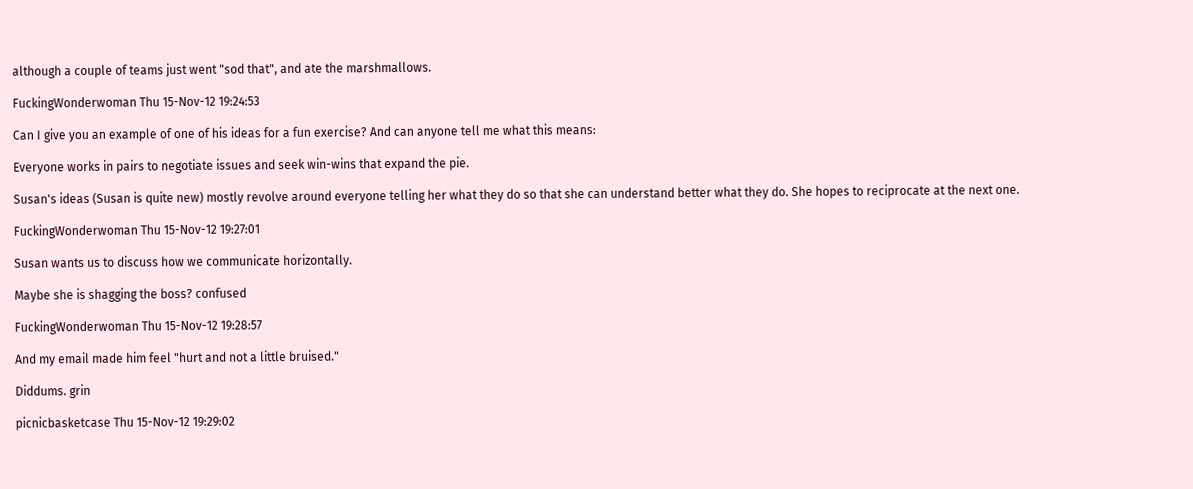although a couple of teams just went "sod that", and ate the marshmallows.

FuckingWonderwoman Thu 15-Nov-12 19:24:53

Can I give you an example of one of his ideas for a fun exercise? And can anyone tell me what this means:

Everyone works in pairs to negotiate issues and seek win-wins that expand the pie.

Susan's ideas (Susan is quite new) mostly revolve around everyone telling her what they do so that she can understand better what they do. She hopes to reciprocate at the next one.

FuckingWonderwoman Thu 15-Nov-12 19:27:01

Susan wants us to discuss how we communicate horizontally.

Maybe she is shagging the boss? confused

FuckingWonderwoman Thu 15-Nov-12 19:28:57

And my email made him feel "hurt and not a little bruised."

Diddums. grin

picnicbasketcase Thu 15-Nov-12 19:29:02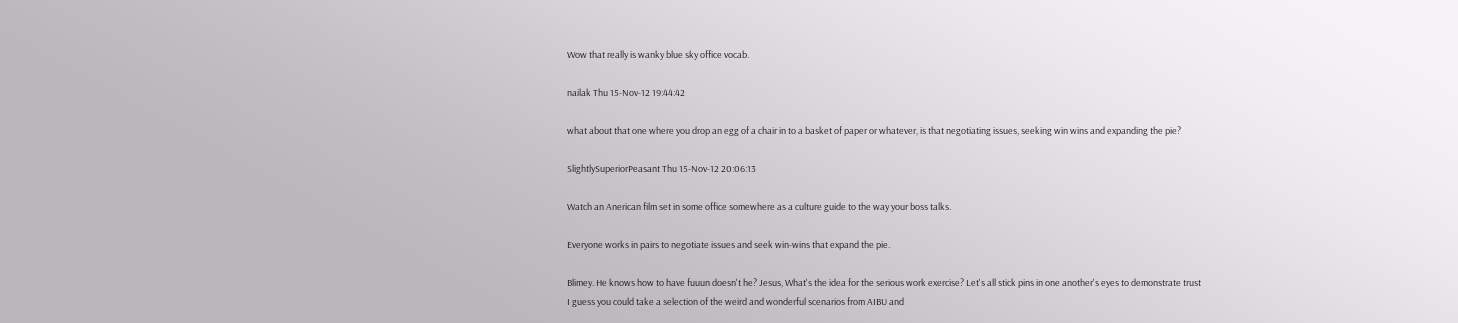Wow that really is wanky blue sky office vocab.

nailak Thu 15-Nov-12 19:44:42

what about that one where you drop an egg of a chair in to a basket of paper or whatever, is that negotiating issues, seeking win wins and expanding the pie?

SlightlySuperiorPeasant Thu 15-Nov-12 20:06:13

Watch an Anerican film set in some office somewhere as a culture guide to the way your boss talks.

Everyone works in pairs to negotiate issues and seek win-wins that expand the pie.

Blimey. He knows how to have fuuun doesn't he? Jesus, What's the idea for the serious work exercise? Let's all stick pins in one another's eyes to demonstrate trust
I guess you could take a selection of the weird and wonderful scenarios from AIBU and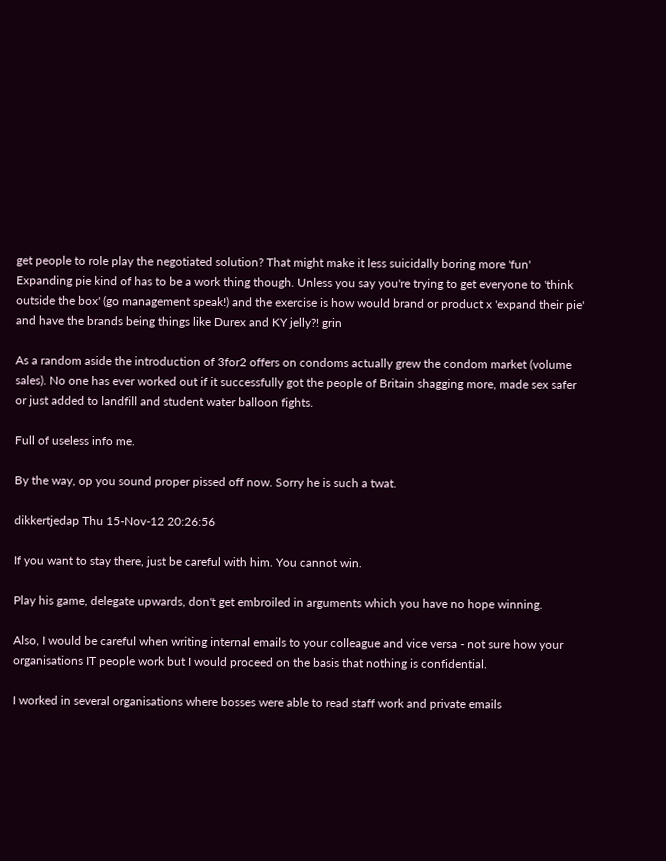get people to role play the negotiated solution? That might make it less suicidally boring more 'fun'
Expanding pie kind of has to be a work thing though. Unless you say you're trying to get everyone to 'think outside the box' (go management speak!) and the exercise is how would brand or product x 'expand their pie' and have the brands being things like Durex and KY jelly?! grin

As a random aside the introduction of 3for2 offers on condoms actually grew the condom market (volume sales). No one has ever worked out if it successfully got the people of Britain shagging more, made sex safer or just added to landfill and student water balloon fights.

Full of useless info me.

By the way, op you sound proper pissed off now. Sorry he is such a twat.

dikkertjedap Thu 15-Nov-12 20:26:56

If you want to stay there, just be careful with him. You cannot win.

Play his game, delegate upwards, don't get embroiled in arguments which you have no hope winning.

Also, I would be careful when writing internal emails to your colleague and vice versa - not sure how your organisations IT people work but I would proceed on the basis that nothing is confidential.

I worked in several organisations where bosses were able to read staff work and private emails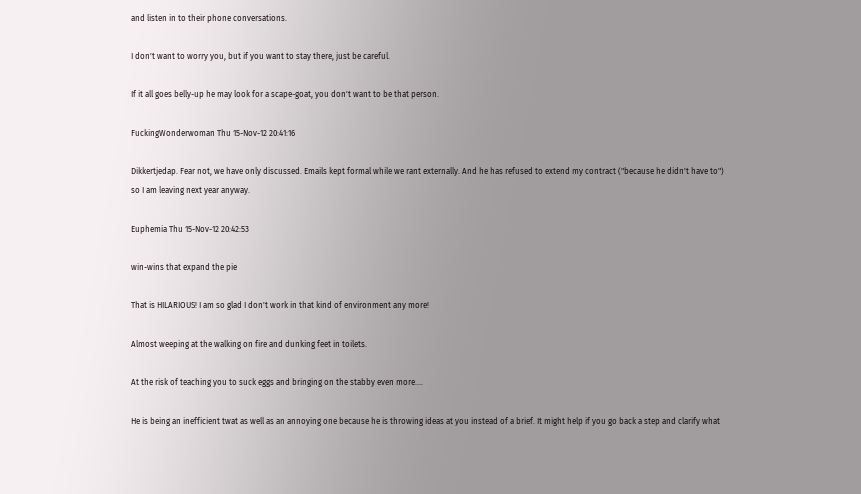and listen in to their phone conversations.

I don't want to worry you, but if you want to stay there, just be careful.

If it all goes belly-up he may look for a scape-goat, you don't want to be that person.

FuckingWonderwoman Thu 15-Nov-12 20:41:16

Dikkertjedap. Fear not, we have only discussed. Emails kept formal while we rant externally. And he has refused to extend my contract ("because he didn't have to") so I am leaving next year anyway.

Euphemia Thu 15-Nov-12 20:42:53

win-wins that expand the pie

That is HILARIOUS! I am so glad I don't work in that kind of environment any more!

Almost weeping at the walking on fire and dunking feet in toilets.

At the risk of teaching you to suck eggs and bringing on the stabby even more....

He is being an inefficient twat as well as an annoying one because he is throwing ideas at you instead of a brief. It might help if you go back a step and clarify what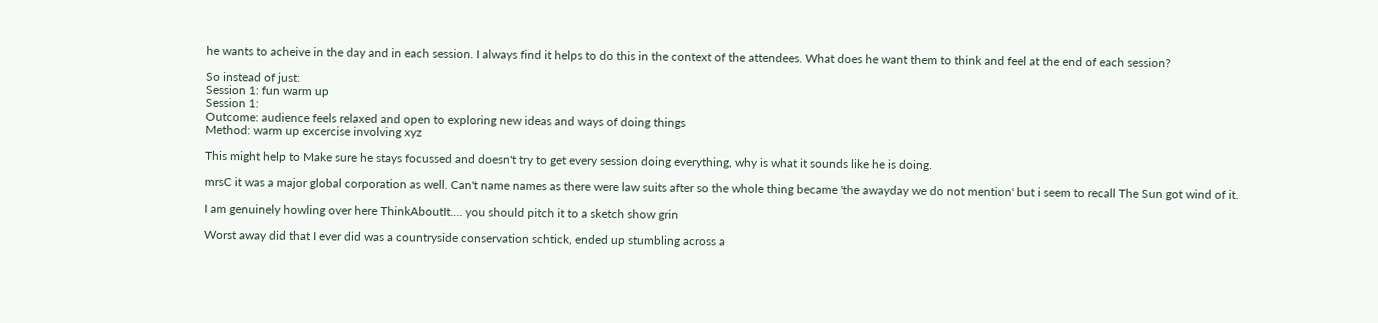he wants to acheive in the day and in each session. I always find it helps to do this in the context of the attendees. What does he want them to think and feel at the end of each session?

So instead of just:
Session 1: fun warm up
Session 1:
Outcome: audience feels relaxed and open to exploring new ideas and ways of doing things
Method: warm up excercise involving xyz

This might help to Make sure he stays focussed and doesn't try to get every session doing everything, why is what it sounds like he is doing.

mrsC it was a major global corporation as well. Can't name names as there were law suits after so the whole thing became 'the awayday we do not mention' but i seem to recall The Sun got wind of it.

I am genuinely howling over here ThinkAboutIt.... you should pitch it to a sketch show grin

Worst away did that I ever did was a countryside conservation schtick, ended up stumbling across a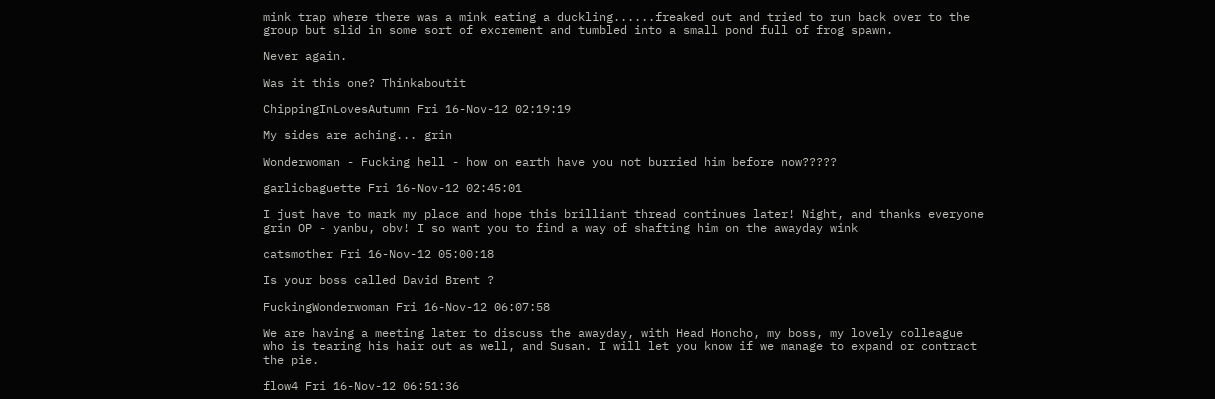mink trap where there was a mink eating a duckling......freaked out and tried to run back over to the group but slid in some sort of excrement and tumbled into a small pond full of frog spawn.

Never again.

Was it this one? Thinkaboutit

ChippingInLovesAutumn Fri 16-Nov-12 02:19:19

My sides are aching... grin

Wonderwoman - Fucking hell - how on earth have you not burried him before now?????

garlicbaguette Fri 16-Nov-12 02:45:01

I just have to mark my place and hope this brilliant thread continues later! Night, and thanks everyone grin OP - yanbu, obv! I so want you to find a way of shafting him on the awayday wink

catsmother Fri 16-Nov-12 05:00:18

Is your boss called David Brent ?

FuckingWonderwoman Fri 16-Nov-12 06:07:58

We are having a meeting later to discuss the awayday, with Head Honcho, my boss, my lovely colleague who is tearing his hair out as well, and Susan. I will let you know if we manage to expand or contract the pie.

flow4 Fri 16-Nov-12 06:51:36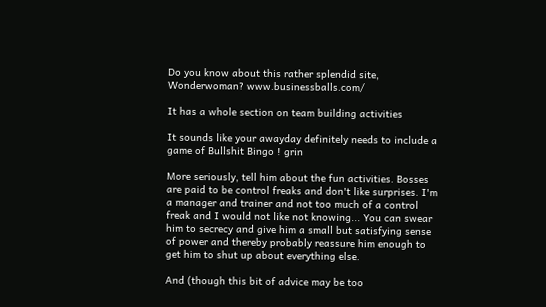Do you know about this rather splendid site, Wonderwoman? www.businessballs.com/

It has a whole section on team building activities

It sounds like your awayday definitely needs to include a game of Bullshit Bingo ! grin

More seriously, tell him about the fun activities. Bosses are paid to be control freaks and don't like surprises. I'm a manager and trainer and not too much of a control freak and I would not like not knowing... You can swear him to secrecy and give him a small but satisfying sense of power and thereby probably reassure him enough to get him to shut up about everything else.

And (though this bit of advice may be too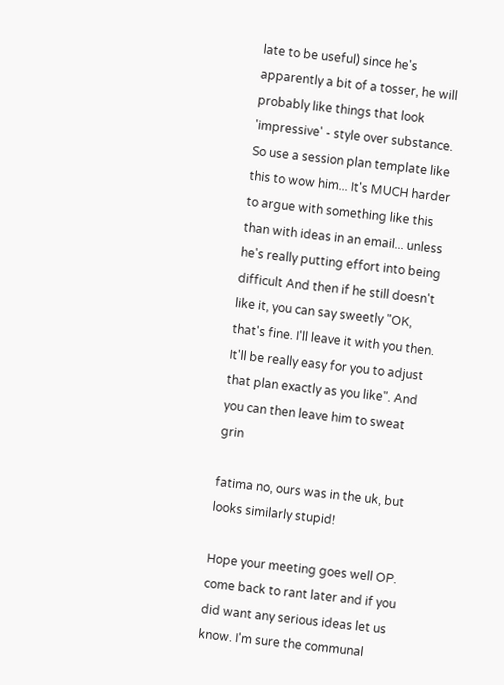late to be useful) since he's apparently a bit of a tosser, he will probably like things that look 'impressive' - style over substance. So use a session plan template like this to wow him... It's MUCH harder to argue with something like this than with ideas in an email... unless he's really putting effort into being difficult And then if he still doesn't like it, you can say sweetly "OK, that's fine. I'll leave it with you then. It'll be really easy for you to adjust that plan exactly as you like". And you can then leave him to sweat grin

fatima no, ours was in the uk, but looks similarly stupid!

Hope your meeting goes well OP. come back to rant later and if you did want any serious ideas let us know. I'm sure the communal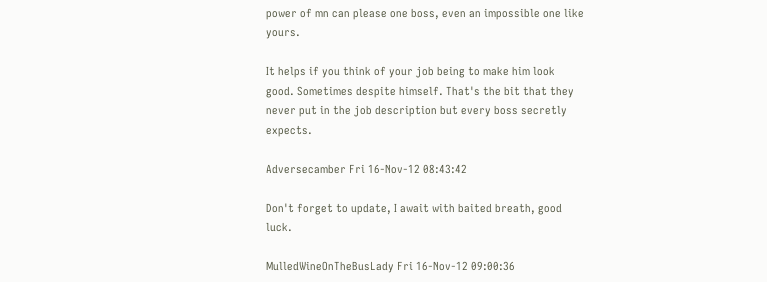power of mn can please one boss, even an impossible one like yours.

It helps if you think of your job being to make him look good. Sometimes despite himself. That's the bit that they never put in the job description but every boss secretly expects.

Adversecamber Fri 16-Nov-12 08:43:42

Don't forget to update, I await with baited breath, good luck.

MulledWineOnTheBusLady Fri 16-Nov-12 09:00:36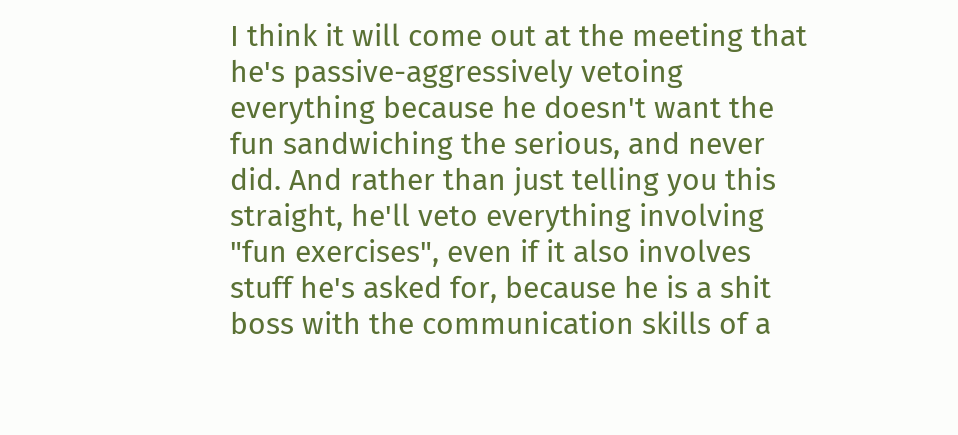I think it will come out at the meeting that he's passive-aggressively vetoing everything because he doesn't want the fun sandwiching the serious, and never did. And rather than just telling you this straight, he'll veto everything involving "fun exercises", even if it also involves stuff he's asked for, because he is a shit boss with the communication skills of a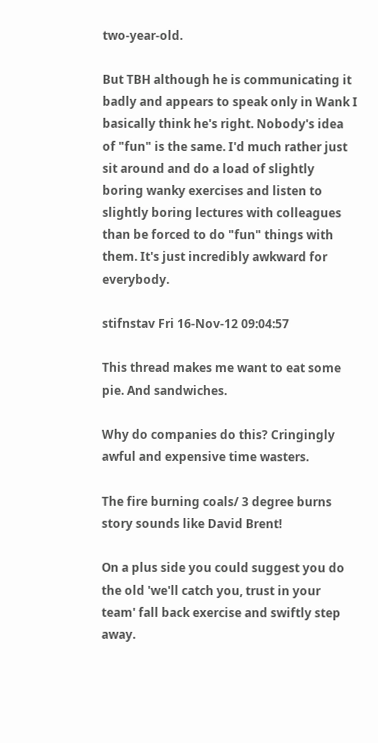two-year-old.

But TBH although he is communicating it badly and appears to speak only in Wank I basically think he's right. Nobody's idea of "fun" is the same. I'd much rather just sit around and do a load of slightly boring wanky exercises and listen to slightly boring lectures with colleagues than be forced to do "fun" things with them. It's just incredibly awkward for everybody.

stifnstav Fri 16-Nov-12 09:04:57

This thread makes me want to eat some pie. And sandwiches.

Why do companies do this? Cringingly awful and expensive time wasters.

The fire burning coals/ 3 degree burns story sounds like David Brent!

On a plus side you could suggest you do the old 'we'll catch you, trust in your team' fall back exercise and swiftly step away.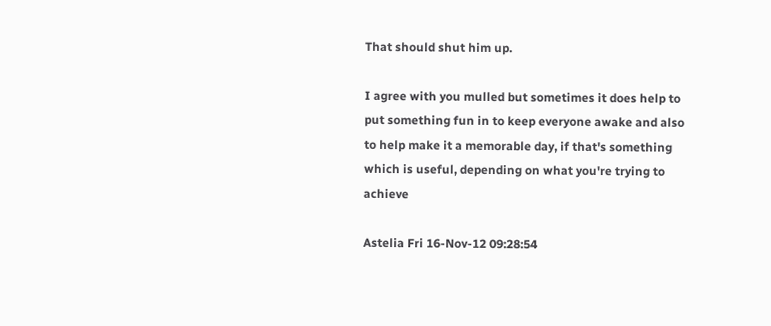That should shut him up.

I agree with you mulled but sometimes it does help to put something fun in to keep everyone awake and also to help make it a memorable day, if that's something which is useful, depending on what you're trying to achieve

Astelia Fri 16-Nov-12 09:28:54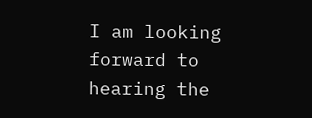I am looking forward to hearing the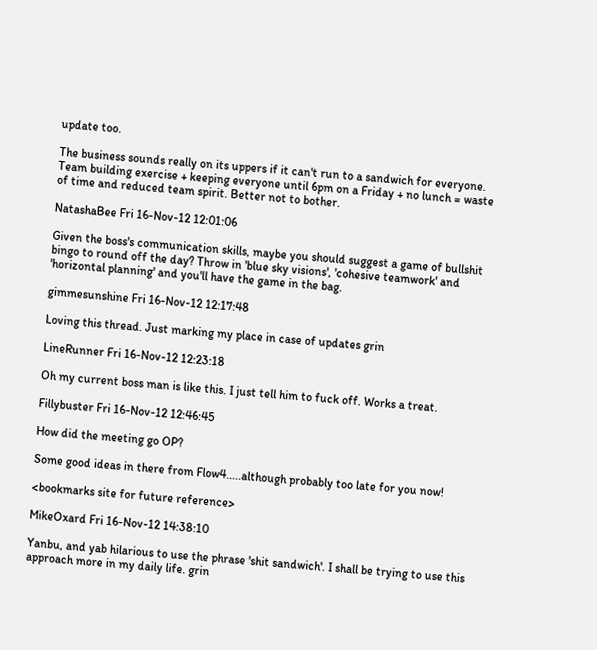update too.

The business sounds really on its uppers if it can't run to a sandwich for everyone. Team building exercise + keeping everyone until 6pm on a Friday + no lunch = waste of time and reduced team spirit. Better not to bother.

NatashaBee Fri 16-Nov-12 12:01:06

Given the boss's communication skills, maybe you should suggest a game of bullshit bingo to round off the day? Throw in 'blue sky visions', 'cohesive teamwork' and 'horizontal planning' and you'll have the game in the bag.

gimmesunshine Fri 16-Nov-12 12:17:48

Loving this thread. Just marking my place in case of updates grin

LineRunner Fri 16-Nov-12 12:23:18

Oh my current boss man is like this. I just tell him to fuck off. Works a treat.

Fillybuster Fri 16-Nov-12 12:46:45

How did the meeting go OP?

Some good ideas in there from Flow4.....although probably too late for you now!

<bookmarks site for future reference>

MikeOxard Fri 16-Nov-12 14:38:10

Yanbu, and yab hilarious to use the phrase 'shit sandwich'. I shall be trying to use this approach more in my daily life. grin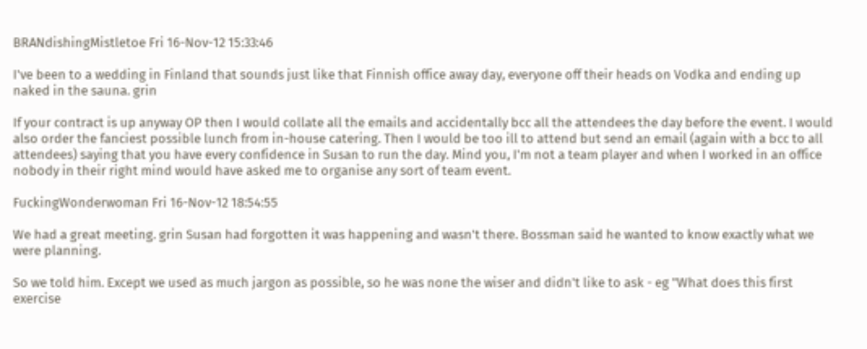BRANdishingMistletoe Fri 16-Nov-12 15:33:46

I've been to a wedding in Finland that sounds just like that Finnish office away day, everyone off their heads on Vodka and ending up naked in the sauna. grin

If your contract is up anyway OP then I would collate all the emails and accidentally bcc all the attendees the day before the event. I would also order the fanciest possible lunch from in-house catering. Then I would be too ill to attend but send an email (again with a bcc to all attendees) saying that you have every confidence in Susan to run the day. Mind you, I'm not a team player and when I worked in an office nobody in their right mind would have asked me to organise any sort of team event.

FuckingWonderwoman Fri 16-Nov-12 18:54:55

We had a great meeting. grin Susan had forgotten it was happening and wasn't there. Bossman said he wanted to know exactly what we were planning.

So we told him. Except we used as much jargon as possible, so he was none the wiser and didn't like to ask - eg "What does this first exercise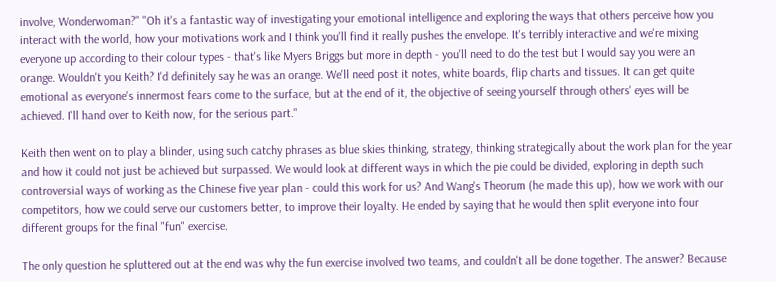involve, Wonderwoman?" "Oh it's a fantastic way of investigating your emotional intelligence and exploring the ways that others perceive how you interact with the world, how your motivations work and I think you'll find it really pushes the envelope. It's terribly interactive and we're mixing everyone up according to their colour types - that's like Myers Briggs but more in depth - you'll need to do the test but I would say you were an orange. Wouldn't you Keith? I'd definitely say he was an orange. We'll need post it notes, white boards, flip charts and tissues. It can get quite emotional as everyone's innermost fears come to the surface, but at the end of it, the objective of seeing yourself through others' eyes will be achieved. I'll hand over to Keith now, for the serious part."

Keith then went on to play a blinder, using such catchy phrases as blue skies thinking, strategy, thinking strategically about the work plan for the year and how it could not just be achieved but surpassed. We would look at different ways in which the pie could be divided, exploring in depth such controversial ways of working as the Chinese five year plan - could this work for us? And Wang's Theorum (he made this up), how we work with our competitors, how we could serve our customers better, to improve their loyalty. He ended by saying that he would then split everyone into four different groups for the final "fun" exercise.

The only question he spluttered out at the end was why the fun exercise involved two teams, and couldn't all be done together. The answer? Because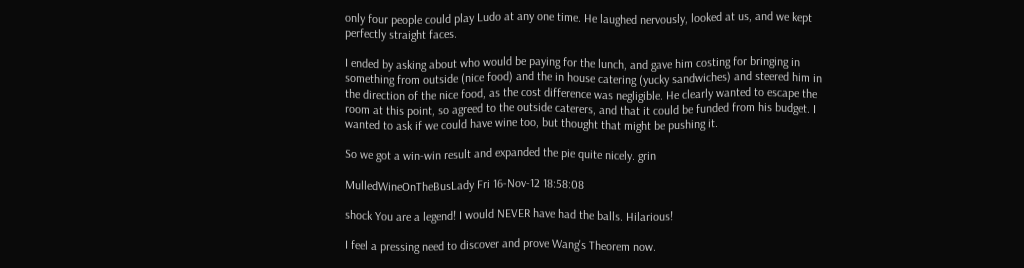only four people could play Ludo at any one time. He laughed nervously, looked at us, and we kept perfectly straight faces.

I ended by asking about who would be paying for the lunch, and gave him costing for bringing in something from outside (nice food) and the in house catering (yucky sandwiches) and steered him in the direction of the nice food, as the cost difference was negligible. He clearly wanted to escape the room at this point, so agreed to the outside caterers, and that it could be funded from his budget. I wanted to ask if we could have wine too, but thought that might be pushing it.

So we got a win-win result and expanded the pie quite nicely. grin

MulledWineOnTheBusLady Fri 16-Nov-12 18:58:08

shock You are a legend! I would NEVER have had the balls. Hilarious!

I feel a pressing need to discover and prove Wang's Theorem now.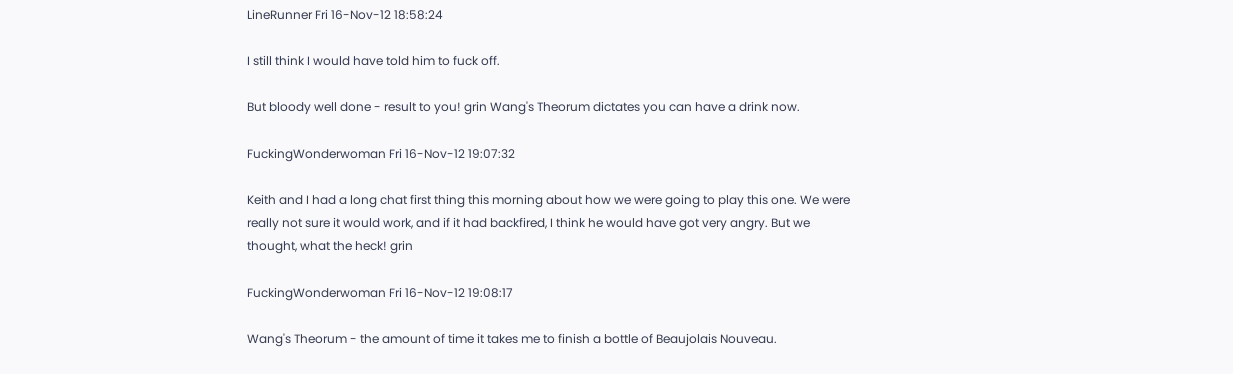LineRunner Fri 16-Nov-12 18:58:24

I still think I would have told him to fuck off.

But bloody well done - result to you! grin Wang's Theorum dictates you can have a drink now.

FuckingWonderwoman Fri 16-Nov-12 19:07:32

Keith and I had a long chat first thing this morning about how we were going to play this one. We were really not sure it would work, and if it had backfired, I think he would have got very angry. But we thought, what the heck! grin

FuckingWonderwoman Fri 16-Nov-12 19:08:17

Wang's Theorum - the amount of time it takes me to finish a bottle of Beaujolais Nouveau.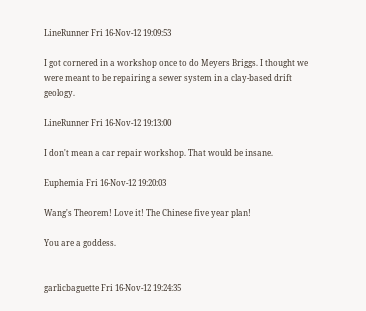LineRunner Fri 16-Nov-12 19:09:53

I got cornered in a workshop once to do Meyers Briggs. I thought we were meant to be repairing a sewer system in a clay-based drift geology.

LineRunner Fri 16-Nov-12 19:13:00

I don't mean a car repair workshop. That would be insane.

Euphemia Fri 16-Nov-12 19:20:03

Wang's Theorem! Love it! The Chinese five year plan!

You are a goddess.


garlicbaguette Fri 16-Nov-12 19:24:35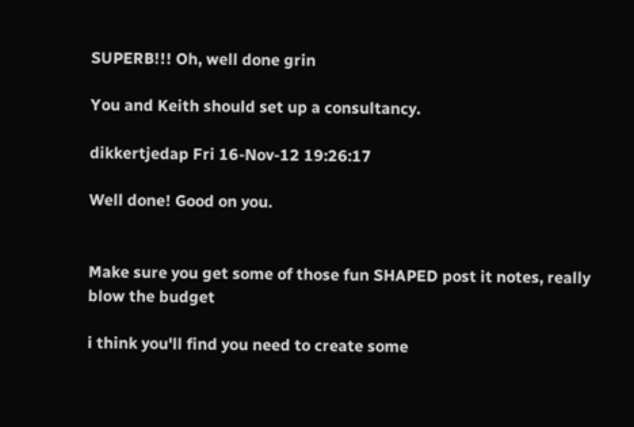SUPERB!!! Oh, well done grin

You and Keith should set up a consultancy.

dikkertjedap Fri 16-Nov-12 19:26:17

Well done! Good on you.


Make sure you get some of those fun SHAPED post it notes, really blow the budget

i think you'll find you need to create some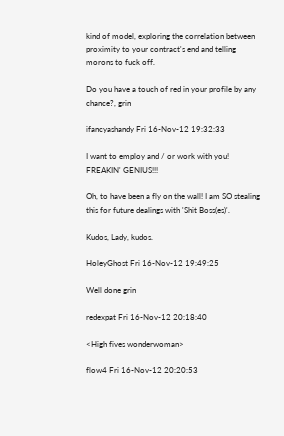kind of model, exploring the correlation between proximity to your contract's end and telling morons to fuck off.

Do you have a touch of red in your profile by any chance?, grin

ifancyashandy Fri 16-Nov-12 19:32:33

I want to employ and / or work with you! FREAKIN' GENIUS!!!

Oh, to have been a fly on the wall! I am SO stealing this for future dealings with 'Shit Boss(es)'.

Kudos, Lady, kudos.

HoleyGhost Fri 16-Nov-12 19:49:25

Well done grin

redexpat Fri 16-Nov-12 20:18:40

<High fives wonderwoman>

flow4 Fri 16-Nov-12 20:20:53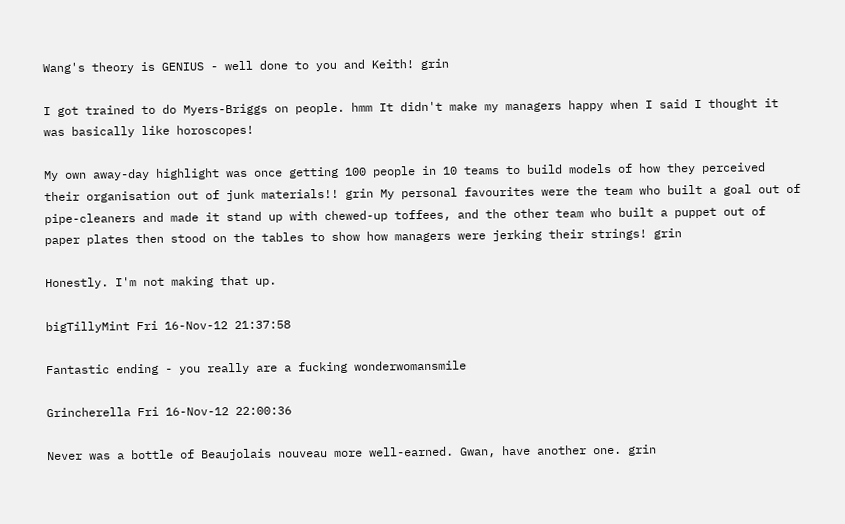Wang's theory is GENIUS - well done to you and Keith! grin

I got trained to do Myers-Briggs on people. hmm It didn't make my managers happy when I said I thought it was basically like horoscopes!

My own away-day highlight was once getting 100 people in 10 teams to build models of how they perceived their organisation out of junk materials!! grin My personal favourites were the team who built a goal out of pipe-cleaners and made it stand up with chewed-up toffees, and the other team who built a puppet out of paper plates then stood on the tables to show how managers were jerking their strings! grin

Honestly. I'm not making that up.

bigTillyMint Fri 16-Nov-12 21:37:58

Fantastic ending - you really are a fucking wonderwomansmile

Grincherella Fri 16-Nov-12 22:00:36

Never was a bottle of Beaujolais nouveau more well-earned. Gwan, have another one. grin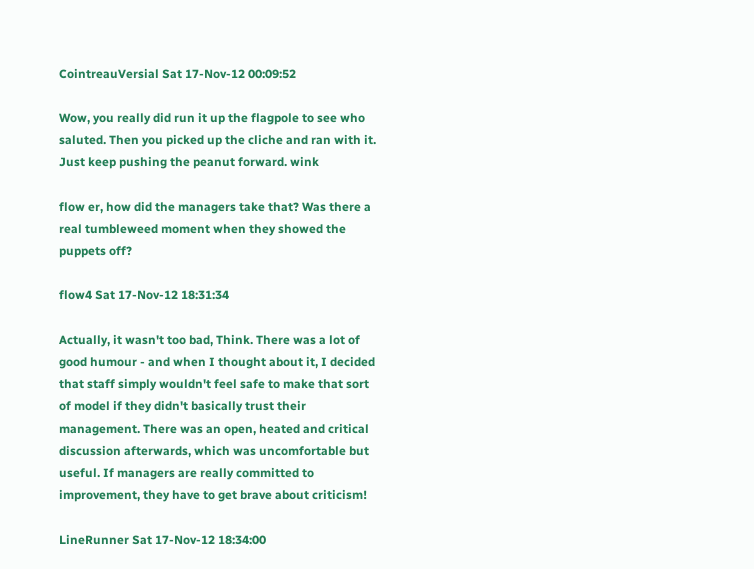CointreauVersial Sat 17-Nov-12 00:09:52

Wow, you really did run it up the flagpole to see who saluted. Then you picked up the cliche and ran with it. Just keep pushing the peanut forward. wink

flow er, how did the managers take that? Was there a real tumbleweed moment when they showed the puppets off?

flow4 Sat 17-Nov-12 18:31:34

Actually, it wasn't too bad, Think. There was a lot of good humour - and when I thought about it, I decided that staff simply wouldn't feel safe to make that sort of model if they didn't basically trust their management. There was an open, heated and critical discussion afterwards, which was uncomfortable but useful. If managers are really committed to improvement, they have to get brave about criticism!

LineRunner Sat 17-Nov-12 18:34:00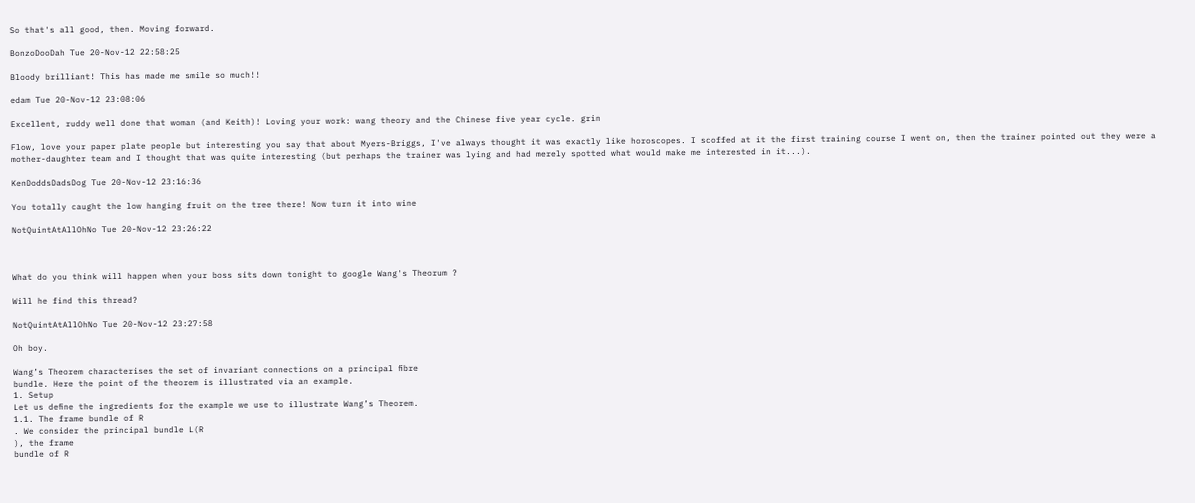So that's all good, then. Moving forward.

BonzoDooDah Tue 20-Nov-12 22:58:25

Bloody brilliant! This has made me smile so much!!

edam Tue 20-Nov-12 23:08:06

Excellent, ruddy well done that woman (and Keith)! Loving your work: wang theory and the Chinese five year cycle. grin

Flow, love your paper plate people but interesting you say that about Myers-Briggs, I've always thought it was exactly like horoscopes. I scoffed at it the first training course I went on, then the trainer pointed out they were a mother-daughter team and I thought that was quite interesting (but perhaps the trainer was lying and had merely spotted what would make me interested in it...).

KenDoddsDadsDog Tue 20-Nov-12 23:16:36

You totally caught the low hanging fruit on the tree there! Now turn it into wine

NotQuintAtAllOhNo Tue 20-Nov-12 23:26:22



What do you think will happen when your boss sits down tonight to google Wang's Theorum ?

Will he find this thread?

NotQuintAtAllOhNo Tue 20-Nov-12 23:27:58

Oh boy.

Wang’s Theorem characterises the set of invariant connections on a principal ﬁbre
bundle. Here the point of the theorem is illustrated via an example.
1. Setup
Let us deﬁne the ingredients for the example we use to illustrate Wang’s Theorem.
1.1. The frame bundle of R
. We consider the principal bundle L(R
), the frame
bundle of R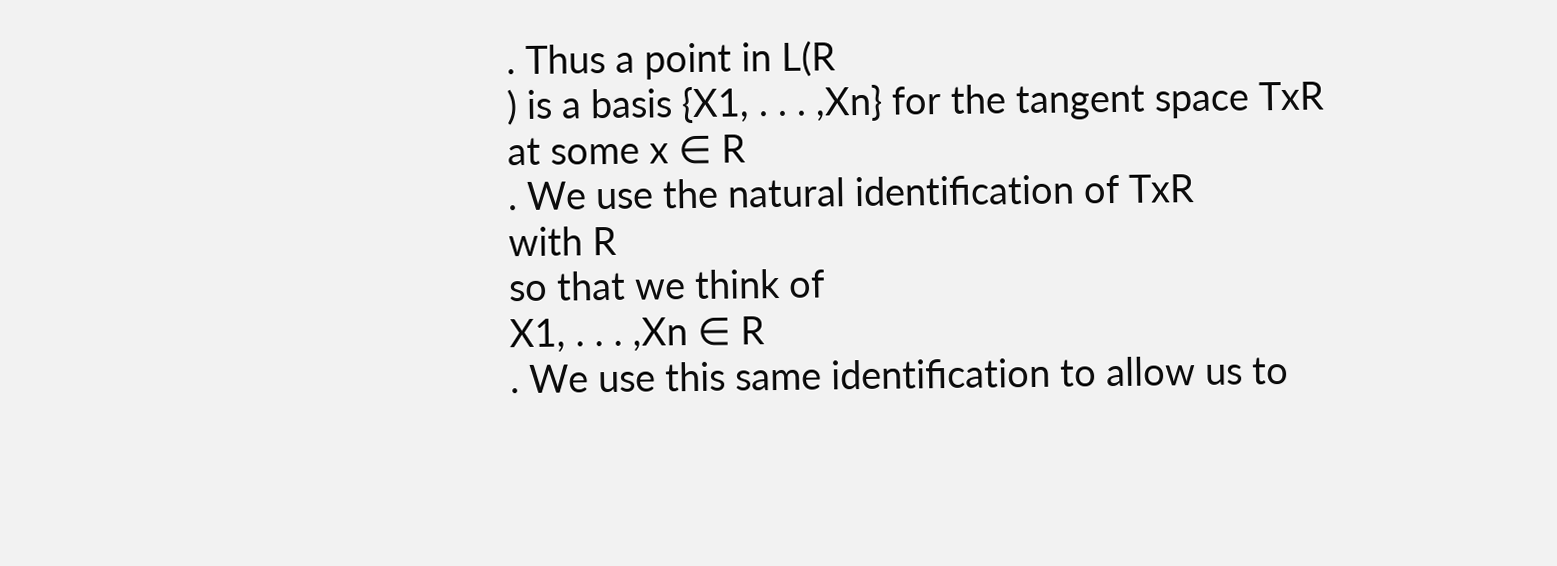. Thus a point in L(R
) is a basis {X1, . . . ,Xn} for the tangent space TxR
at some x ∈ R
. We use the natural identiﬁcation of TxR
with R
so that we think of
X1, . . . ,Xn ∈ R
. We use this same identiﬁcation to allow us to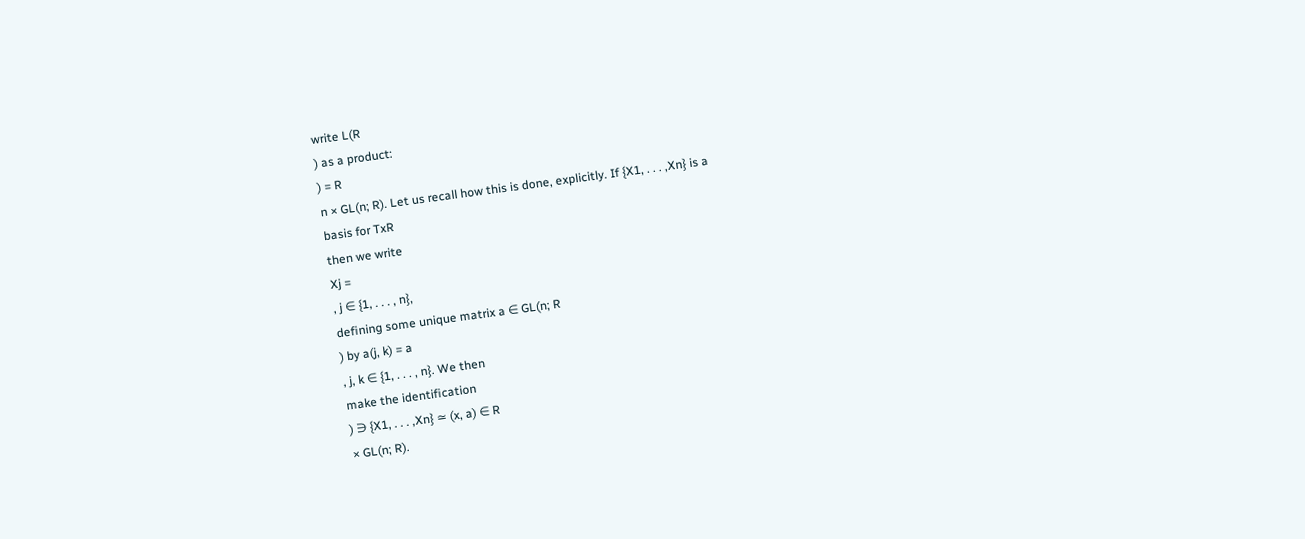write L(R
) as a product:
) = R
n × GL(n; R). Let us recall how this is done, explicitly. If {X1, . . . ,Xn} is a
basis for TxR
then we write
Xj =
, j ∈ {1, . . . , n},
deﬁning some unique matrix a ∈ GL(n; R
) by a(j, k) = a
, j, k ∈ {1, . . . , n}. We then
make the identiﬁcation
) ∋ {X1, . . . ,Xn} ≃ (x, a) ∈ R
× GL(n; R).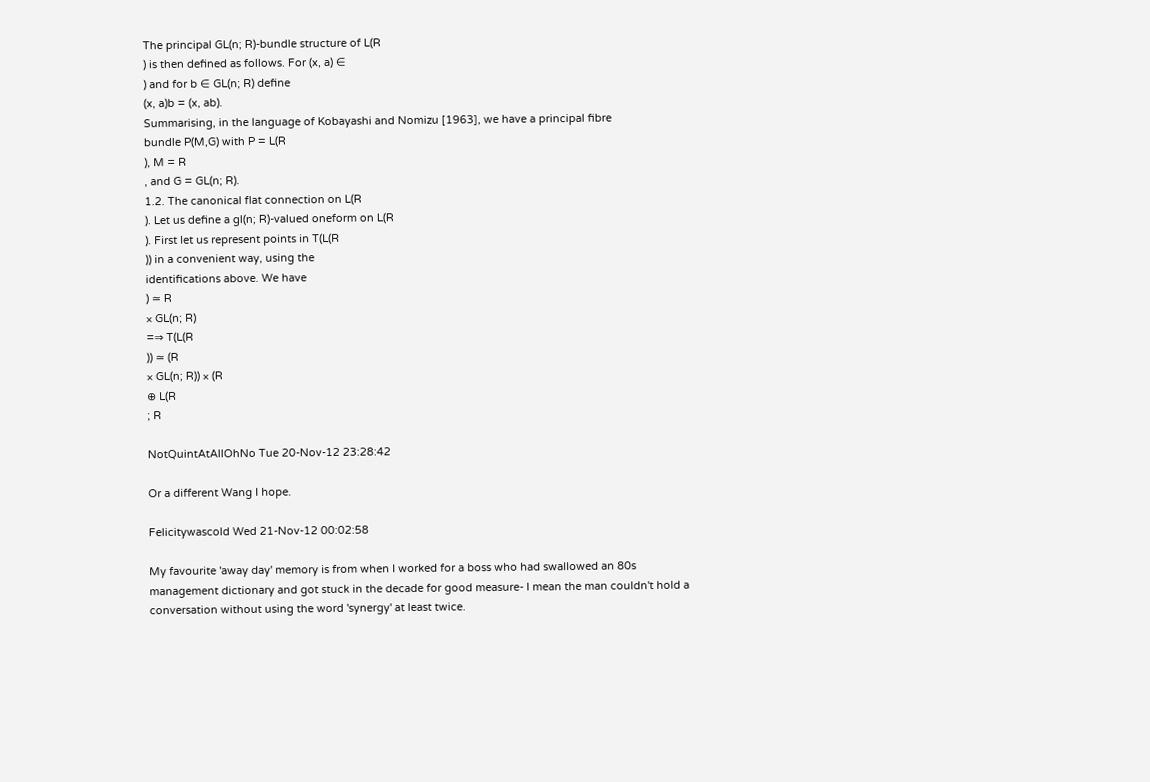The principal GL(n; R)-bundle structure of L(R
) is then deﬁned as follows. For (x, a) ∈
) and for b ∈ GL(n; R) deﬁne
(x, a)b = (x, ab).
Summarising, in the language of Kobayashi and Nomizu [1963], we have a principal ﬁbre
bundle P(M,G) with P = L(R
), M = R
, and G = GL(n; R).
1.2. The canonical ﬂat connection on L(R
). Let us deﬁne a gl(n; R)-valued oneform on L(R
). First let us represent points in T(L(R
)) in a convenient way, using the
identiﬁcations above. We have
) ≃ R
× GL(n; R)
=⇒ T(L(R
)) ≃ (R
× GL(n; R)) × (R
⊕ L(R
; R

NotQuintAtAllOhNo Tue 20-Nov-12 23:28:42

Or a different Wang I hope.

Felicitywascold Wed 21-Nov-12 00:02:58

My favourite 'away day' memory is from when I worked for a boss who had swallowed an 80s management dictionary and got stuck in the decade for good measure- I mean the man couldn't hold a conversation without using the word 'synergy' at least twice.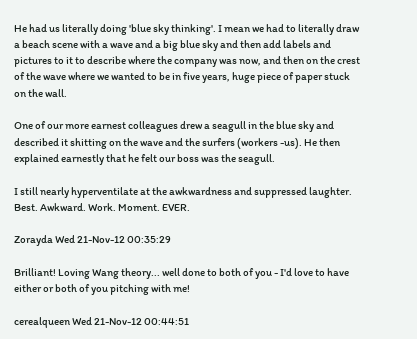He had us literally doing 'blue sky thinking'. I mean we had to literally draw a beach scene with a wave and a big blue sky and then add labels and pictures to it to describe where the company was now, and then on the crest of the wave where we wanted to be in five years, huge piece of paper stuck on the wall.

One of our more earnest colleagues drew a seagull in the blue sky and described it shitting on the wave and the surfers (workers -us). He then explained earnestly that he felt our boss was the seagull.

I still nearly hyperventilate at the awkwardness and suppressed laughter. Best. Awkward. Work. Moment. EVER.

Zorayda Wed 21-Nov-12 00:35:29

Brilliant! Loving Wang theory... well done to both of you - I'd love to have either or both of you pitching with me!

cerealqueen Wed 21-Nov-12 00:44:51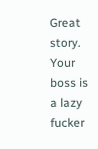Great story. Your boss is a lazy fucker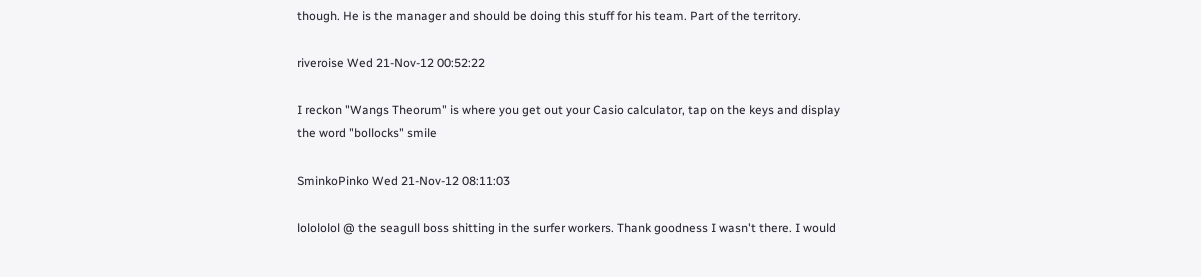though. He is the manager and should be doing this stuff for his team. Part of the territory.

riveroise Wed 21-Nov-12 00:52:22

I reckon "Wangs Theorum" is where you get out your Casio calculator, tap on the keys and display the word "bollocks" smile

SminkoPinko Wed 21-Nov-12 08:11:03

lolololol @ the seagull boss shitting in the surfer workers. Thank goodness I wasn't there. I would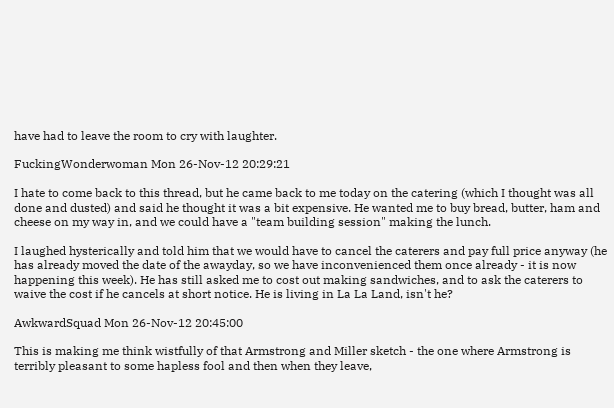have had to leave the room to cry with laughter.

FuckingWonderwoman Mon 26-Nov-12 20:29:21

I hate to come back to this thread, but he came back to me today on the catering (which I thought was all done and dusted) and said he thought it was a bit expensive. He wanted me to buy bread, butter, ham and cheese on my way in, and we could have a "team building session" making the lunch.

I laughed hysterically and told him that we would have to cancel the caterers and pay full price anyway (he has already moved the date of the awayday, so we have inconvenienced them once already - it is now happening this week). He has still asked me to cost out making sandwiches, and to ask the caterers to waive the cost if he cancels at short notice. He is living in La La Land, isn't he?

AwkwardSquad Mon 26-Nov-12 20:45:00

This is making me think wistfully of that Armstrong and Miller sketch - the one where Armstrong is terribly pleasant to some hapless fool and then when they leave,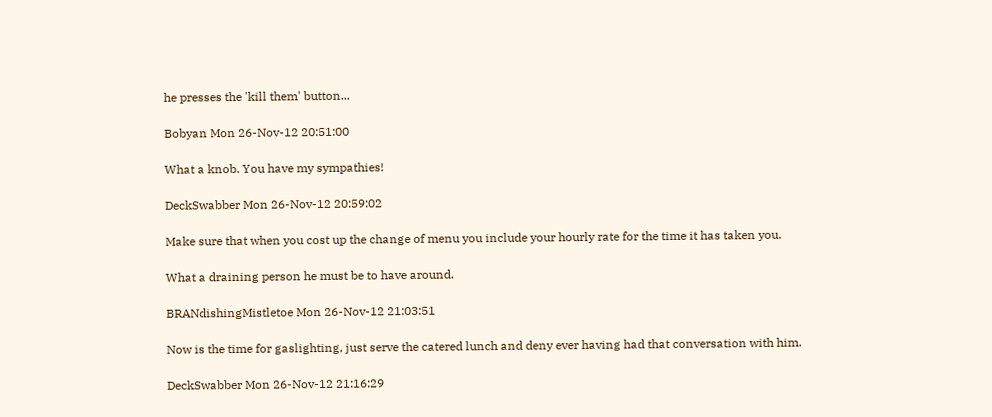he presses the 'kill them' button...

Bobyan Mon 26-Nov-12 20:51:00

What a knob. You have my sympathies!

DeckSwabber Mon 26-Nov-12 20:59:02

Make sure that when you cost up the change of menu you include your hourly rate for the time it has taken you.

What a draining person he must be to have around.

BRANdishingMistletoe Mon 26-Nov-12 21:03:51

Now is the time for gaslighting, just serve the catered lunch and deny ever having had that conversation with him.

DeckSwabber Mon 26-Nov-12 21:16:29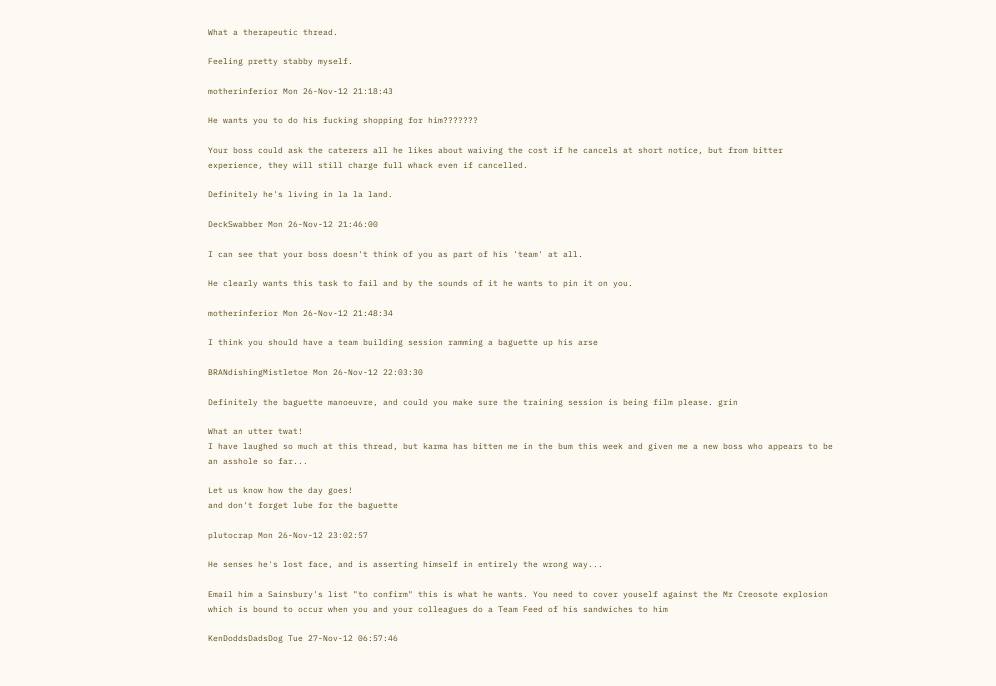What a therapeutic thread.

Feeling pretty stabby myself.

motherinferior Mon 26-Nov-12 21:18:43

He wants you to do his fucking shopping for him???????

Your boss could ask the caterers all he likes about waiving the cost if he cancels at short notice, but from bitter experience, they will still charge full whack even if cancelled.

Definitely he's living in la la land.

DeckSwabber Mon 26-Nov-12 21:46:00

I can see that your boss doesn't think of you as part of his 'team' at all.

He clearly wants this task to fail and by the sounds of it he wants to pin it on you.

motherinferior Mon 26-Nov-12 21:48:34

I think you should have a team building session ramming a baguette up his arse

BRANdishingMistletoe Mon 26-Nov-12 22:03:30

Definitely the baguette manoeuvre, and could you make sure the training session is being film please. grin

What an utter twat!
I have laughed so much at this thread, but karma has bitten me in the bum this week and given me a new boss who appears to be an asshole so far...

Let us know how the day goes!
and don't forget lube for the baguette

plutocrap Mon 26-Nov-12 23:02:57

He senses he's lost face, and is asserting himself in entirely the wrong way...

Email him a Sainsbury's list "to confirm" this is what he wants. You need to cover youself against the Mr Creosote explosion which is bound to occur when you and your colleagues do a Team Feed of his sandwiches to him

KenDoddsDadsDog Tue 27-Nov-12 06:57:46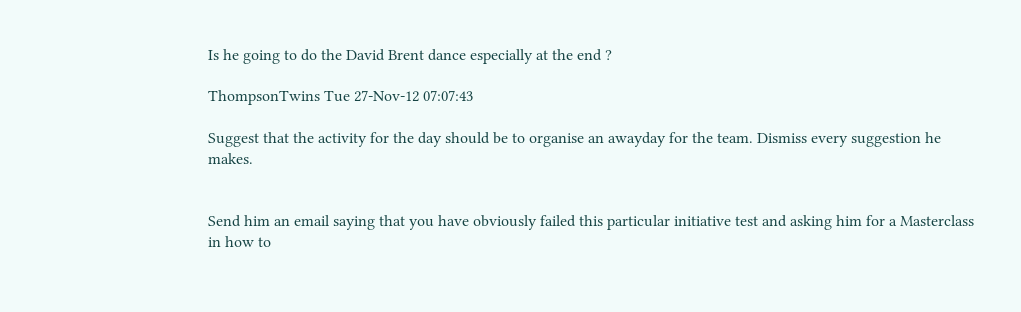Is he going to do the David Brent dance especially at the end ?

ThompsonTwins Tue 27-Nov-12 07:07:43

Suggest that the activity for the day should be to organise an awayday for the team. Dismiss every suggestion he makes.


Send him an email saying that you have obviously failed this particular initiative test and asking him for a Masterclass in how to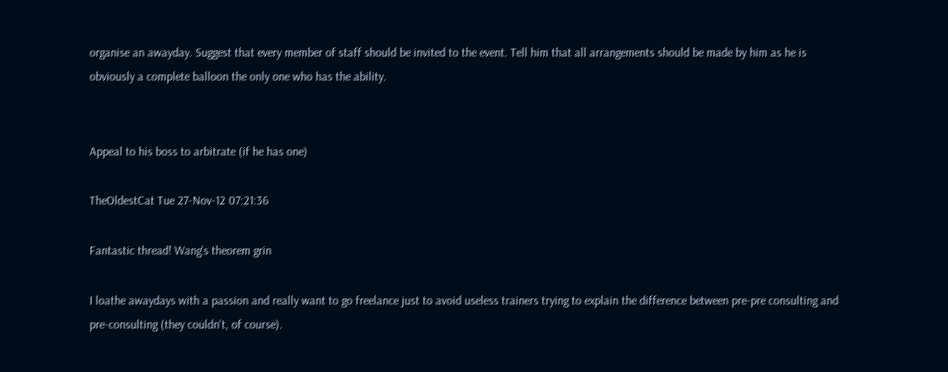organise an awayday. Suggest that every member of staff should be invited to the event. Tell him that all arrangements should be made by him as he is obviously a complete balloon the only one who has the ability.


Appeal to his boss to arbitrate (if he has one)

TheOldestCat Tue 27-Nov-12 07:21:36

Fantastic thread! Wang's theorem grin

I loathe awaydays with a passion and really want to go freelance just to avoid useless trainers trying to explain the difference between pre-pre consulting and pre-consulting (they couldn't, of course).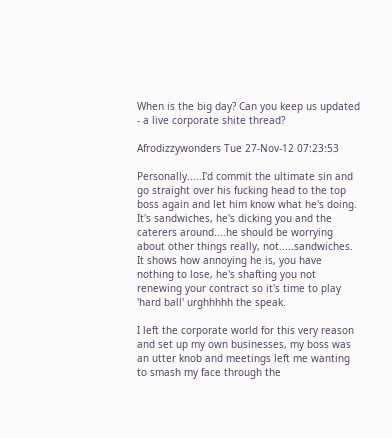When is the big day? Can you keep us updated - a live corporate shite thread?

Afrodizzywonders Tue 27-Nov-12 07:23:53

Personally.....I'd commit the ultimate sin and go straight over his fucking head to the top boss again and let him know what he's doing. It's sandwiches, he's dicking you and the caterers around....he should be worrying about other things really, not.....sandwiches. It shows how annoying he is, you have nothing to lose, he's shafting you not renewing your contract so it's time to play 'hard ball' urghhhhh the speak.

I left the corporate world for this very reason and set up my own businesses, my boss was an utter knob and meetings left me wanting to smash my face through the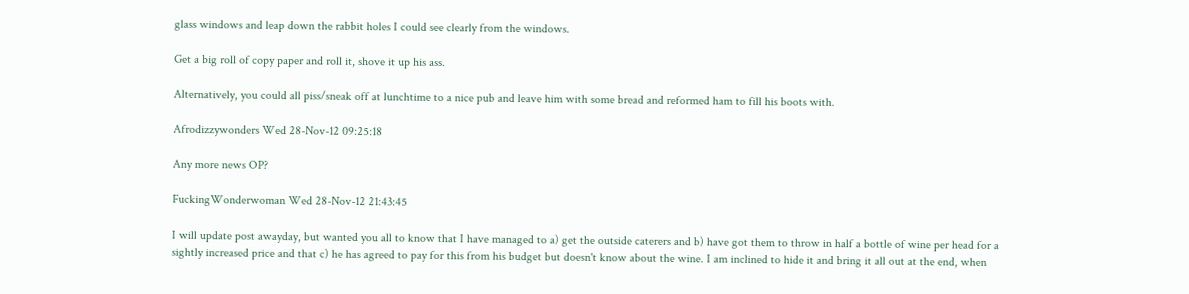glass windows and leap down the rabbit holes I could see clearly from the windows.

Get a big roll of copy paper and roll it, shove it up his ass.

Alternatively, you could all piss/sneak off at lunchtime to a nice pub and leave him with some bread and reformed ham to fill his boots with.

Afrodizzywonders Wed 28-Nov-12 09:25:18

Any more news OP?

FuckingWonderwoman Wed 28-Nov-12 21:43:45

I will update post awayday, but wanted you all to know that I have managed to a) get the outside caterers and b) have got them to throw in half a bottle of wine per head for a sightly increased price and that c) he has agreed to pay for this from his budget but doesn't know about the wine. I am inclined to hide it and bring it all out at the end, when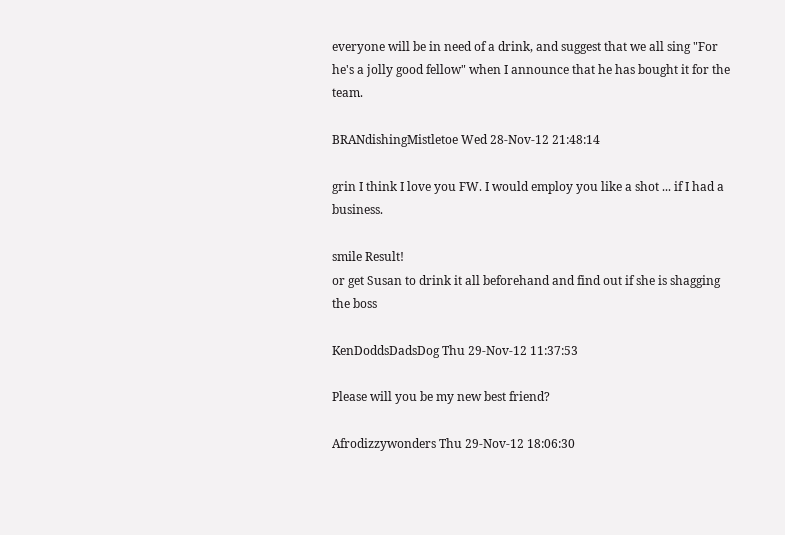everyone will be in need of a drink, and suggest that we all sing "For he's a jolly good fellow" when I announce that he has bought it for the team.

BRANdishingMistletoe Wed 28-Nov-12 21:48:14

grin I think I love you FW. I would employ you like a shot ... if I had a business.

smile Result!
or get Susan to drink it all beforehand and find out if she is shagging the boss

KenDoddsDadsDog Thu 29-Nov-12 11:37:53

Please will you be my new best friend?

Afrodizzywonders Thu 29-Nov-12 18:06:30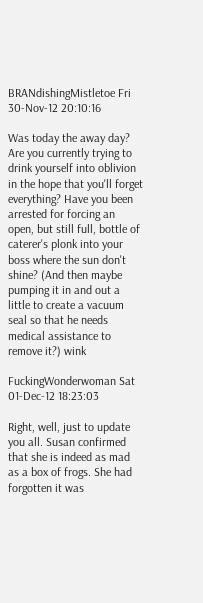BRANdishingMistletoe Fri 30-Nov-12 20:10:16

Was today the away day? Are you currently trying to drink yourself into oblivion in the hope that you'll forget everything? Have you been arrested for forcing an open, but still full, bottle of caterer's plonk into your boss where the sun don't shine? (And then maybe pumping it in and out a little to create a vacuum seal so that he needs medical assistance to remove it?) wink

FuckingWonderwoman Sat 01-Dec-12 18:23:03

Right, well, just to update you all. Susan confirmed that she is indeed as mad as a box of frogs. She had forgotten it was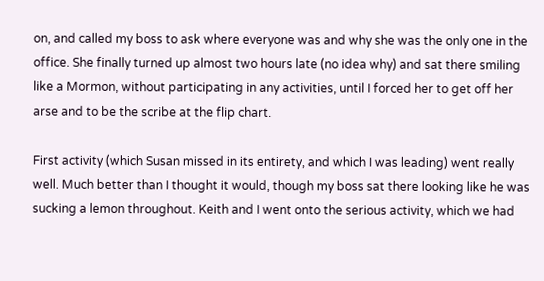on, and called my boss to ask where everyone was and why she was the only one in the office. She finally turned up almost two hours late (no idea why) and sat there smiling like a Mormon, without participating in any activities, until I forced her to get off her arse and to be the scribe at the flip chart.

First activity (which Susan missed in its entirety, and which I was leading) went really well. Much better than I thought it would, though my boss sat there looking like he was sucking a lemon throughout. Keith and I went onto the serious activity, which we had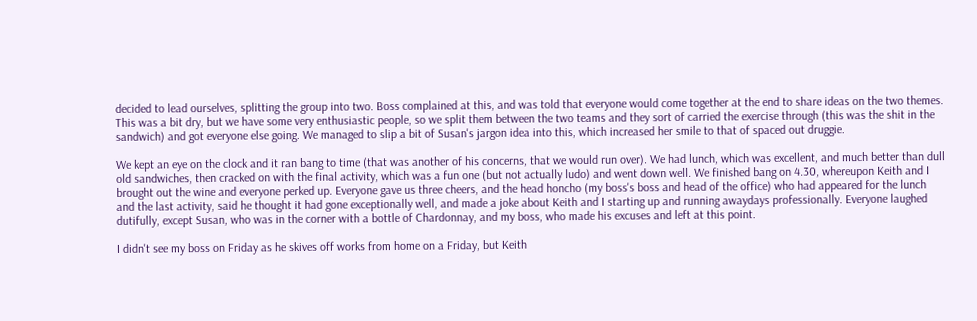decided to lead ourselves, splitting the group into two. Boss complained at this, and was told that everyone would come together at the end to share ideas on the two themes. This was a bit dry, but we have some very enthusiastic people, so we split them between the two teams and they sort of carried the exercise through (this was the shit in the sandwich) and got everyone else going. We managed to slip a bit of Susan's jargon idea into this, which increased her smile to that of spaced out druggie.

We kept an eye on the clock and it ran bang to time (that was another of his concerns, that we would run over). We had lunch, which was excellent, and much better than dull old sandwiches, then cracked on with the final activity, which was a fun one (but not actually ludo) and went down well. We finished bang on 4.30, whereupon Keith and I brought out the wine and everyone perked up. Everyone gave us three cheers, and the head honcho (my boss's boss and head of the office) who had appeared for the lunch and the last activity, said he thought it had gone exceptionally well, and made a joke about Keith and I starting up and running awaydays professionally. Everyone laughed dutifully, except Susan, who was in the corner with a bottle of Chardonnay, and my boss, who made his excuses and left at this point.

I didn't see my boss on Friday as he skives off works from home on a Friday, but Keith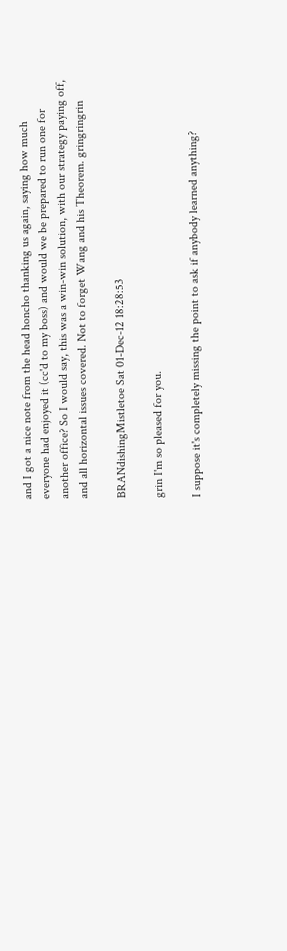and I got a nice note from the head honcho thanking us again, saying how much everyone had enjoyed it (cc'd to my boss) and would we be prepared to run one for another office? So I would say, this was a win-win solution, with our strategy paying off, and all horizontal issues covered. Not to forget Wang and his Theorem. gringringrin

BRANdishingMistletoe Sat 01-Dec-12 18:28:53

grin I'm so pleased for you.

I suppose it's completely missing the point to ask if anybody learned anything?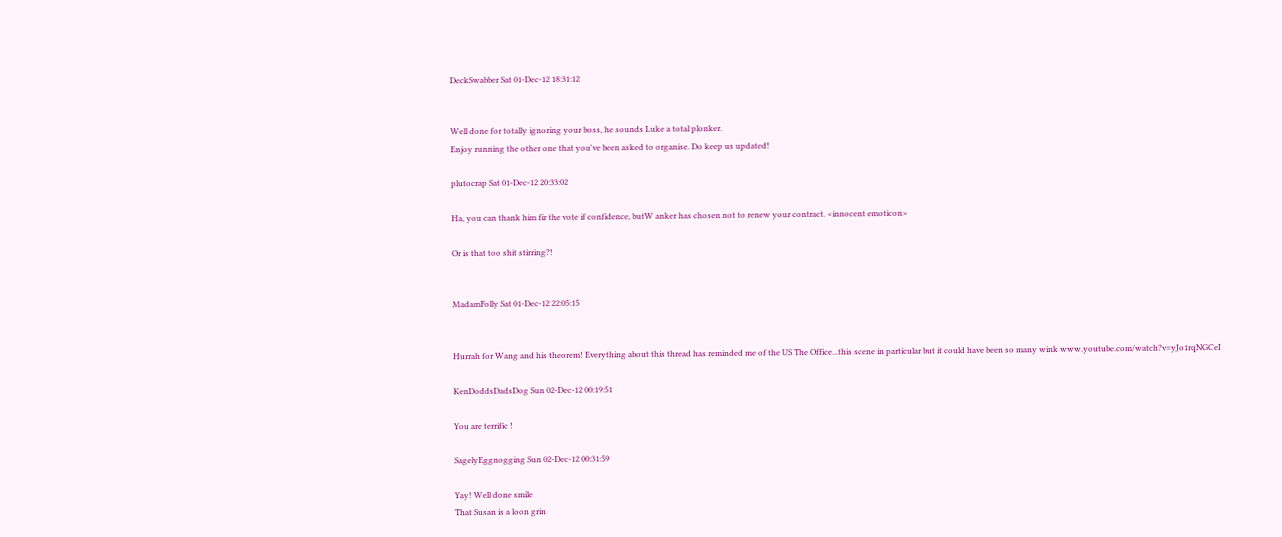DeckSwabber Sat 01-Dec-12 18:31:12


Well done for totally ignoring your boss, he sounds Luke a total plonker.
Enjoy running the other one that you've been asked to organise. Do keep us updated!

plutocrap Sat 01-Dec-12 20:33:02

Ha, you can thank him fir the vote if confidence, butW anker has chosen not to renew your contract. <innocent emoticon>

Or is that too shit stirring?!


MadamFolly Sat 01-Dec-12 22:05:15


Hurrah for Wang and his theorem! Everything about this thread has reminded me of the US The Office...this scene in particular but it could have been so many wink www.youtube.com/watch?v=yJo1rqNGCeI

KenDoddsDadsDog Sun 02-Dec-12 00:19:51

You are terrific !

SagelyEggnogging Sun 02-Dec-12 00:31:59

Yay! Well done smile
That Susan is a loon grin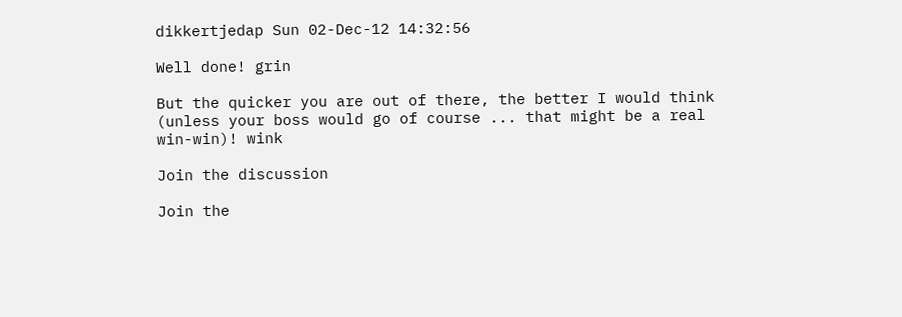dikkertjedap Sun 02-Dec-12 14:32:56

Well done! grin

But the quicker you are out of there, the better I would think (unless your boss would go of course ... that might be a real win-win)! wink

Join the discussion

Join the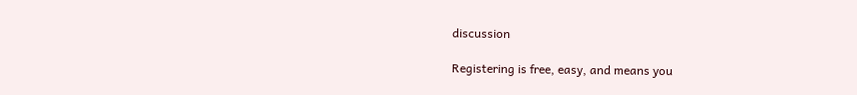discussion

Registering is free, easy, and means you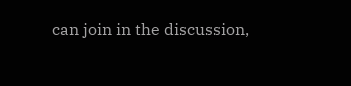can join in the discussion,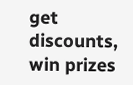get discounts, win prizes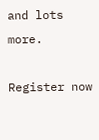and lots more.

Register now